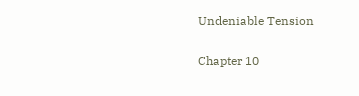Undeniable Tension

Chapter 10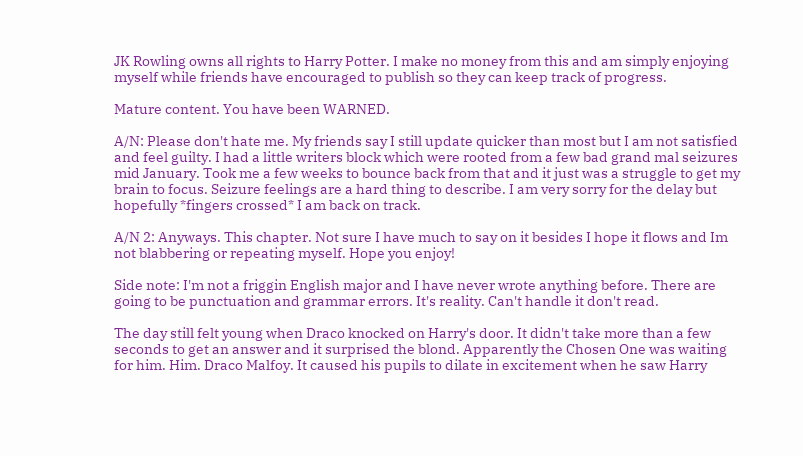JK Rowling owns all rights to Harry Potter. I make no money from this and am simply enjoying myself while friends have encouraged to publish so they can keep track of progress.

Mature content. You have been WARNED.

A/N: Please don't hate me. My friends say I still update quicker than most but I am not satisfied and feel guilty. I had a little writers block which were rooted from a few bad grand mal seizures mid January. Took me a few weeks to bounce back from that and it just was a struggle to get my brain to focus. Seizure feelings are a hard thing to describe. I am very sorry for the delay but hopefully *fingers crossed* I am back on track.

A/N 2: Anyways. This chapter. Not sure I have much to say on it besides I hope it flows and Im not blabbering or repeating myself. Hope you enjoy!

Side note: I'm not a friggin English major and I have never wrote anything before. There are going to be punctuation and grammar errors. It's reality. Can't handle it don't read.

The day still felt young when Draco knocked on Harry's door. It didn't take more than a few seconds to get an answer and it surprised the blond. Apparently the Chosen One was waiting for him. Him. Draco Malfoy. It caused his pupils to dilate in excitement when he saw Harry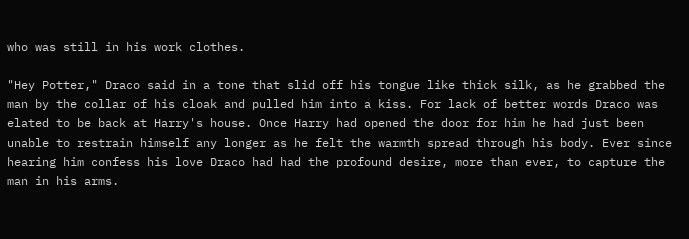who was still in his work clothes.

"Hey Potter," Draco said in a tone that slid off his tongue like thick silk, as he grabbed the man by the collar of his cloak and pulled him into a kiss. For lack of better words Draco was elated to be back at Harry's house. Once Harry had opened the door for him he had just been unable to restrain himself any longer as he felt the warmth spread through his body. Ever since hearing him confess his love Draco had had the profound desire, more than ever, to capture the man in his arms.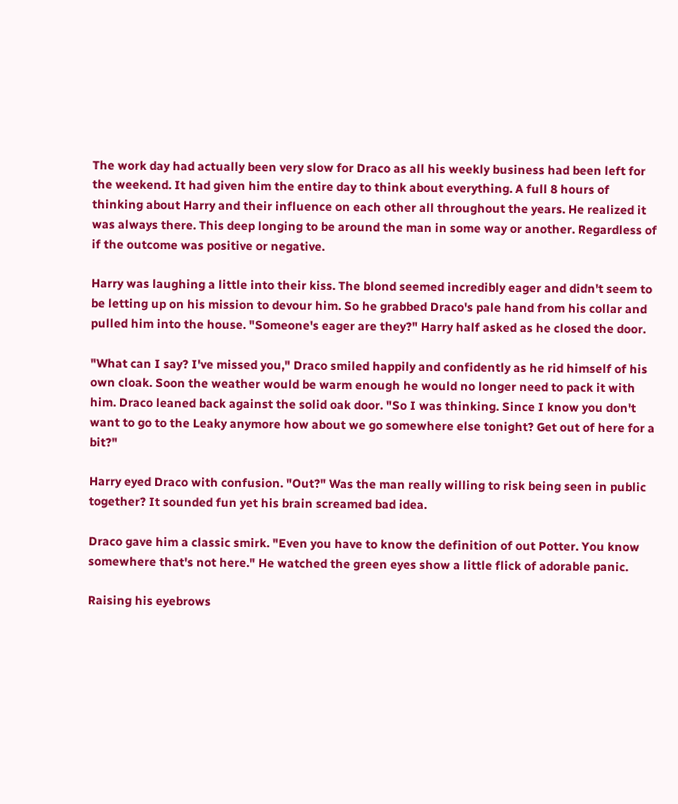The work day had actually been very slow for Draco as all his weekly business had been left for the weekend. It had given him the entire day to think about everything. A full 8 hours of thinking about Harry and their influence on each other all throughout the years. He realized it was always there. This deep longing to be around the man in some way or another. Regardless of if the outcome was positive or negative.

Harry was laughing a little into their kiss. The blond seemed incredibly eager and didn't seem to be letting up on his mission to devour him. So he grabbed Draco's pale hand from his collar and pulled him into the house. "Someone's eager are they?" Harry half asked as he closed the door.

"What can I say? I've missed you," Draco smiled happily and confidently as he rid himself of his own cloak. Soon the weather would be warm enough he would no longer need to pack it with him. Draco leaned back against the solid oak door. "So I was thinking. Since I know you don't want to go to the Leaky anymore how about we go somewhere else tonight? Get out of here for a bit?"

Harry eyed Draco with confusion. "Out?" Was the man really willing to risk being seen in public together? It sounded fun yet his brain screamed bad idea.

Draco gave him a classic smirk. "Even you have to know the definition of out Potter. You know somewhere that's not here." He watched the green eyes show a little flick of adorable panic.

Raising his eyebrows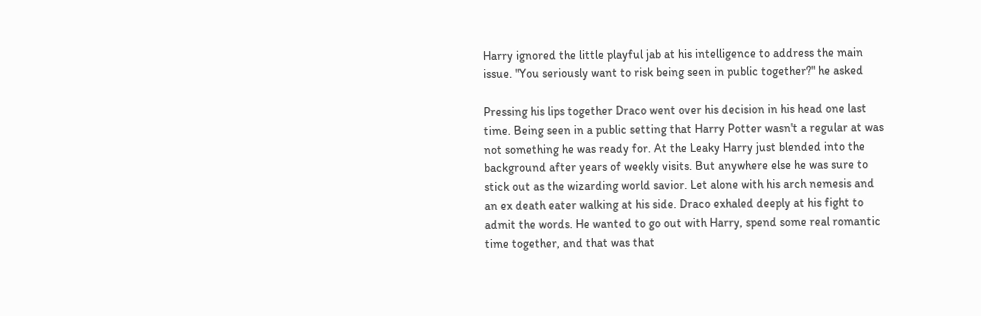Harry ignored the little playful jab at his intelligence to address the main issue. "You seriously want to risk being seen in public together?" he asked

Pressing his lips together Draco went over his decision in his head one last time. Being seen in a public setting that Harry Potter wasn't a regular at was not something he was ready for. At the Leaky Harry just blended into the background after years of weekly visits. But anywhere else he was sure to stick out as the wizarding world savior. Let alone with his arch nemesis and an ex death eater walking at his side. Draco exhaled deeply at his fight to admit the words. He wanted to go out with Harry, spend some real romantic time together, and that was that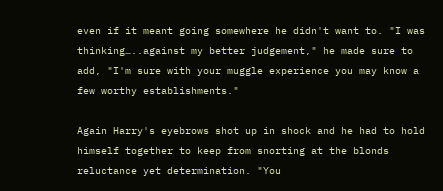even if it meant going somewhere he didn't want to. "I was thinking…..against my better judgement," he made sure to add, "I'm sure with your muggle experience you may know a few worthy establishments."

Again Harry's eyebrows shot up in shock and he had to hold himself together to keep from snorting at the blonds reluctance yet determination. "You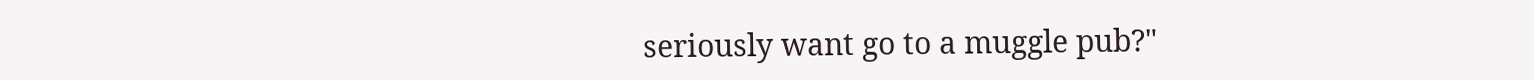seriously want go to a muggle pub?"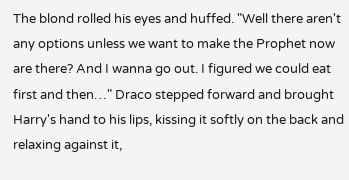The blond rolled his eyes and huffed. "Well there aren't any options unless we want to make the Prophet now are there? And I wanna go out. I figured we could eat first and then…" Draco stepped forward and brought Harry's hand to his lips, kissing it softly on the back and relaxing against it,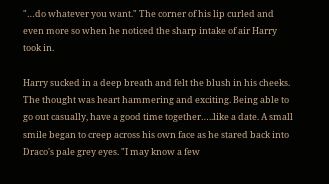"…do whatever you want." The corner of his lip curled and even more so when he noticed the sharp intake of air Harry took in.

Harry sucked in a deep breath and felt the blush in his cheeks. The thought was heart hammering and exciting. Being able to go out casually, have a good time together…..like a date. A small smile began to creep across his own face as he stared back into Draco's pale grey eyes. "I may know a few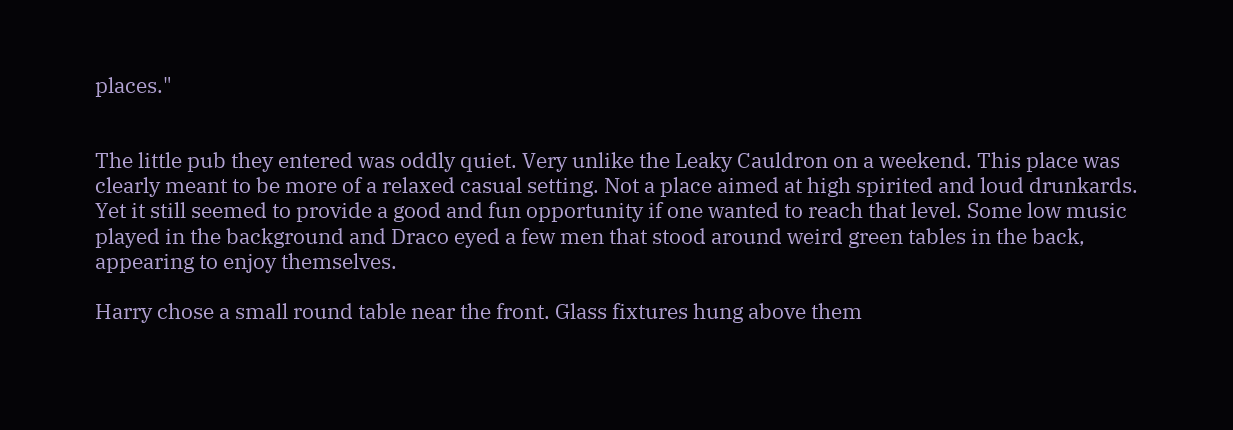places."


The little pub they entered was oddly quiet. Very unlike the Leaky Cauldron on a weekend. This place was clearly meant to be more of a relaxed casual setting. Not a place aimed at high spirited and loud drunkards. Yet it still seemed to provide a good and fun opportunity if one wanted to reach that level. Some low music played in the background and Draco eyed a few men that stood around weird green tables in the back, appearing to enjoy themselves.

Harry chose a small round table near the front. Glass fixtures hung above them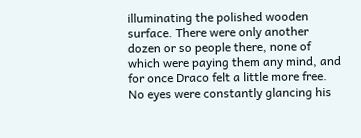illuminating the polished wooden surface. There were only another dozen or so people there, none of which were paying them any mind, and for once Draco felt a little more free. No eyes were constantly glancing his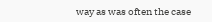way as was often the case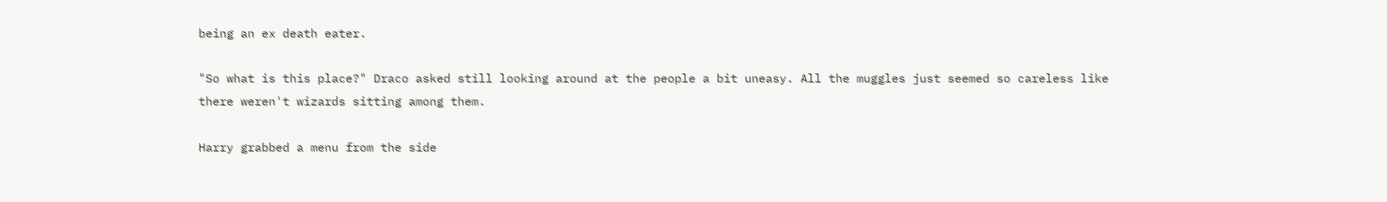being an ex death eater.

"So what is this place?" Draco asked still looking around at the people a bit uneasy. All the muggles just seemed so careless like there weren't wizards sitting among them.

Harry grabbed a menu from the side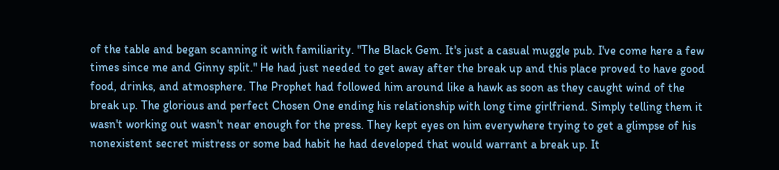of the table and began scanning it with familiarity. "The Black Gem. It's just a casual muggle pub. I've come here a few times since me and Ginny split." He had just needed to get away after the break up and this place proved to have good food, drinks, and atmosphere. The Prophet had followed him around like a hawk as soon as they caught wind of the break up. The glorious and perfect Chosen One ending his relationship with long time girlfriend. Simply telling them it wasn't working out wasn't near enough for the press. They kept eyes on him everywhere trying to get a glimpse of his nonexistent secret mistress or some bad habit he had developed that would warrant a break up. It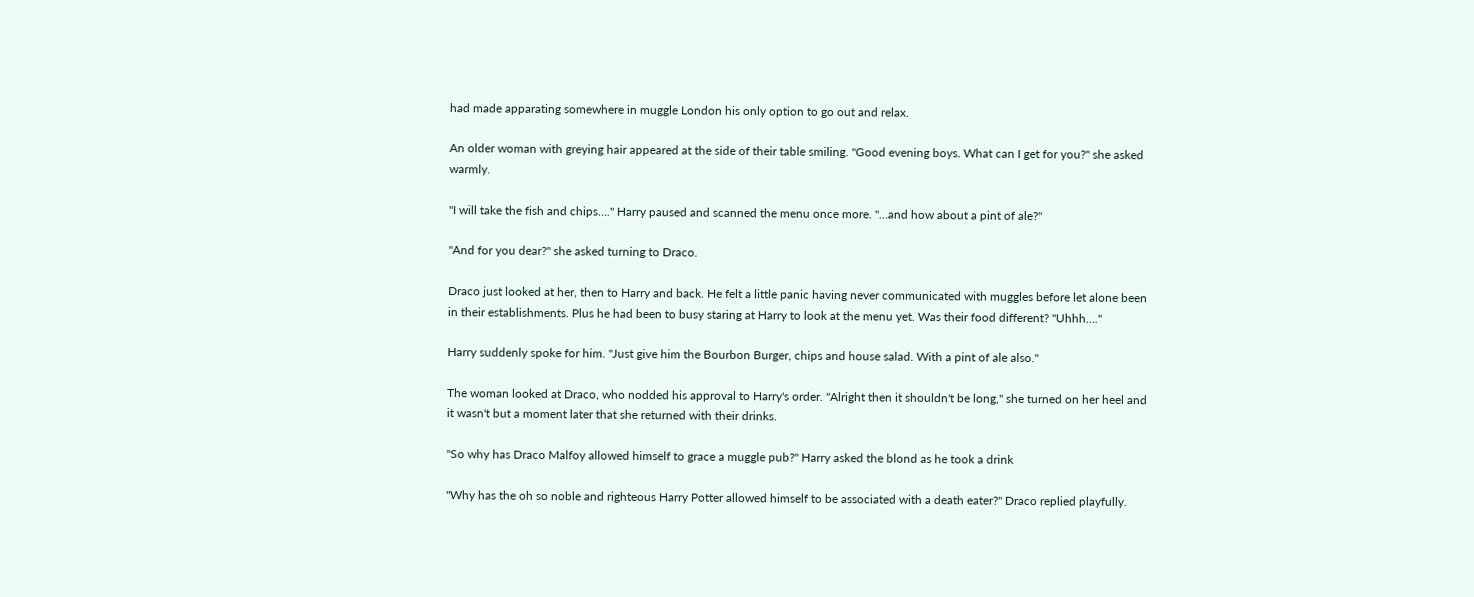had made apparating somewhere in muggle London his only option to go out and relax.

An older woman with greying hair appeared at the side of their table smiling. "Good evening boys. What can I get for you?" she asked warmly.

"I will take the fish and chips…." Harry paused and scanned the menu once more. "…and how about a pint of ale?"

"And for you dear?" she asked turning to Draco.

Draco just looked at her, then to Harry and back. He felt a little panic having never communicated with muggles before let alone been in their establishments. Plus he had been to busy staring at Harry to look at the menu yet. Was their food different? "Uhhh…."

Harry suddenly spoke for him. "Just give him the Bourbon Burger, chips and house salad. With a pint of ale also."

The woman looked at Draco, who nodded his approval to Harry's order. "Alright then it shouldn't be long," she turned on her heel and it wasn't but a moment later that she returned with their drinks.

"So why has Draco Malfoy allowed himself to grace a muggle pub?" Harry asked the blond as he took a drink

"Why has the oh so noble and righteous Harry Potter allowed himself to be associated with a death eater?" Draco replied playfully.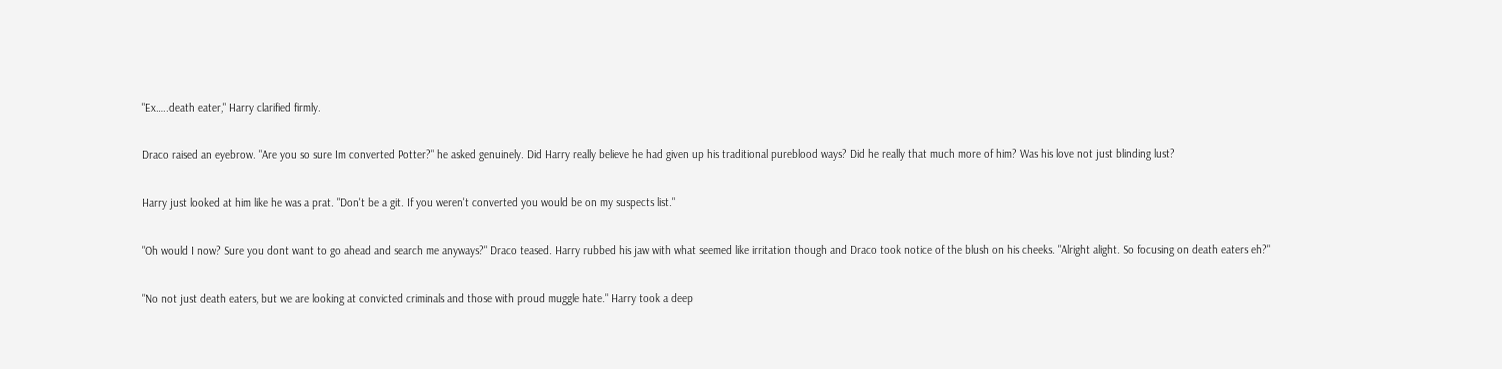"Ex…..death eater," Harry clarified firmly.

Draco raised an eyebrow. "Are you so sure Im converted Potter?" he asked genuinely. Did Harry really believe he had given up his traditional pureblood ways? Did he really that much more of him? Was his love not just blinding lust?

Harry just looked at him like he was a prat. "Don't be a git. If you weren't converted you would be on my suspects list."

"Oh would I now? Sure you dont want to go ahead and search me anyways?" Draco teased. Harry rubbed his jaw with what seemed like irritation though and Draco took notice of the blush on his cheeks. "Alright alight. So focusing on death eaters eh?"

"No not just death eaters, but we are looking at convicted criminals and those with proud muggle hate." Harry took a deep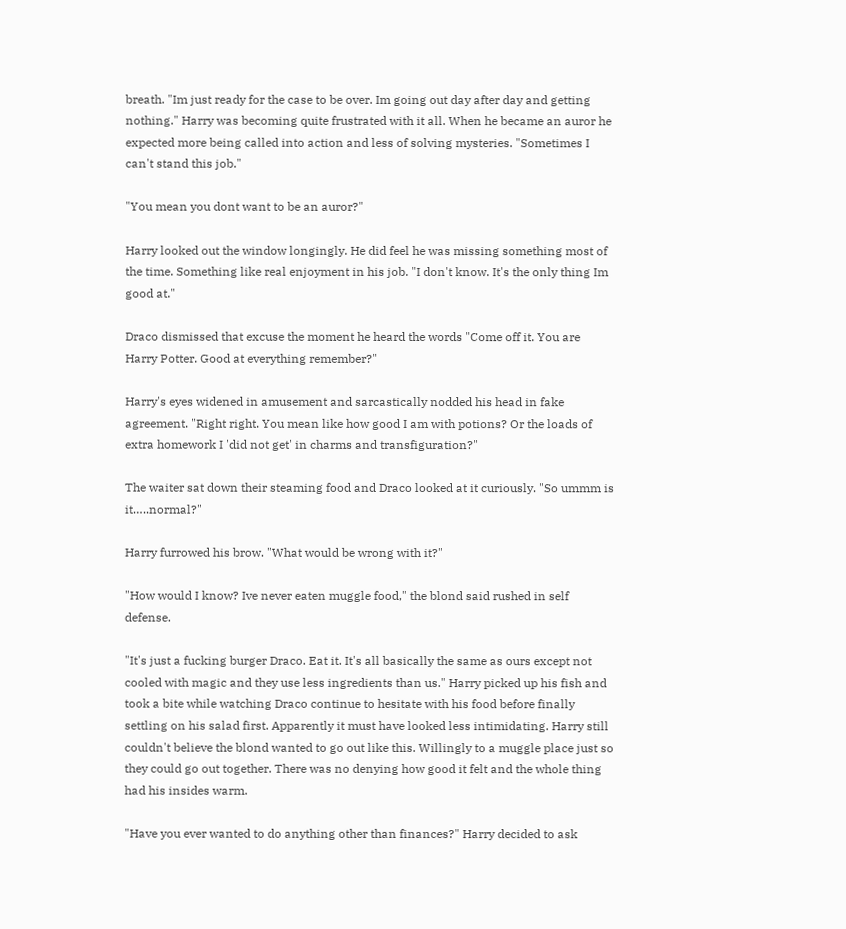breath. "Im just ready for the case to be over. Im going out day after day and getting nothing." Harry was becoming quite frustrated with it all. When he became an auror he expected more being called into action and less of solving mysteries. "Sometimes I can't stand this job."

"You mean you dont want to be an auror?"

Harry looked out the window longingly. He did feel he was missing something most of the time. Something like real enjoyment in his job. "I don't know. It's the only thing Im good at."

Draco dismissed that excuse the moment he heard the words "Come off it. You are Harry Potter. Good at everything remember?"

Harry's eyes widened in amusement and sarcastically nodded his head in fake agreement. "Right right. You mean like how good I am with potions? Or the loads of extra homework I 'did not get' in charms and transfiguration?"

The waiter sat down their steaming food and Draco looked at it curiously. "So ummm is it…..normal?"

Harry furrowed his brow. "What would be wrong with it?"

"How would I know? Ive never eaten muggle food," the blond said rushed in self defense.

"It's just a fucking burger Draco. Eat it. It's all basically the same as ours except not cooled with magic and they use less ingredients than us." Harry picked up his fish and took a bite while watching Draco continue to hesitate with his food before finally settling on his salad first. Apparently it must have looked less intimidating. Harry still couldn't believe the blond wanted to go out like this. Willingly to a muggle place just so they could go out together. There was no denying how good it felt and the whole thing had his insides warm.

"Have you ever wanted to do anything other than finances?" Harry decided to ask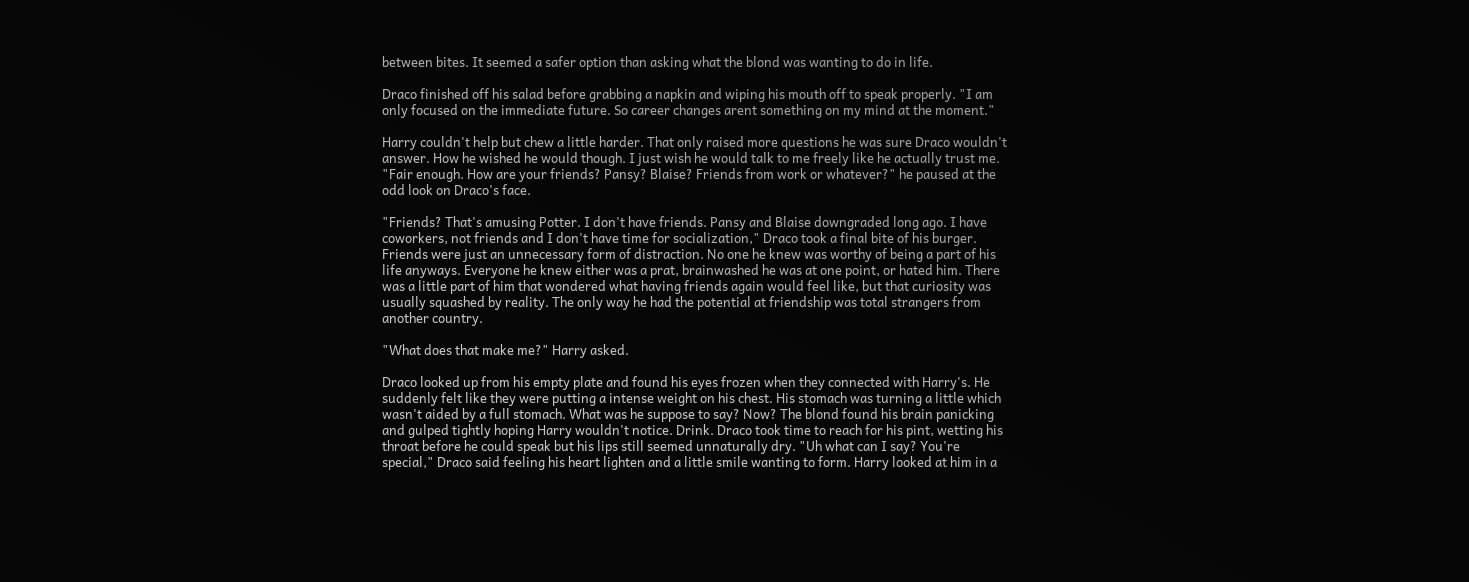between bites. It seemed a safer option than asking what the blond was wanting to do in life.

Draco finished off his salad before grabbing a napkin and wiping his mouth off to speak properly. "I am only focused on the immediate future. So career changes arent something on my mind at the moment."

Harry couldn't help but chew a little harder. That only raised more questions he was sure Draco wouldn't answer. How he wished he would though. I just wish he would talk to me freely like he actually trust me. "Fair enough. How are your friends? Pansy? Blaise? Friends from work or whatever?" he paused at the odd look on Draco's face.

"Friends? That's amusing Potter. I don't have friends. Pansy and Blaise downgraded long ago. I have coworkers, not friends and I don't have time for socialization," Draco took a final bite of his burger. Friends were just an unnecessary form of distraction. No one he knew was worthy of being a part of his life anyways. Everyone he knew either was a prat, brainwashed he was at one point, or hated him. There was a little part of him that wondered what having friends again would feel like, but that curiosity was usually squashed by reality. The only way he had the potential at friendship was total strangers from another country.

"What does that make me?" Harry asked.

Draco looked up from his empty plate and found his eyes frozen when they connected with Harry's. He suddenly felt like they were putting a intense weight on his chest. His stomach was turning a little which wasn't aided by a full stomach. What was he suppose to say? Now? The blond found his brain panicking and gulped tightly hoping Harry wouldn't notice. Drink. Draco took time to reach for his pint, wetting his throat before he could speak but his lips still seemed unnaturally dry. "Uh what can I say? You're special," Draco said feeling his heart lighten and a little smile wanting to form. Harry looked at him in a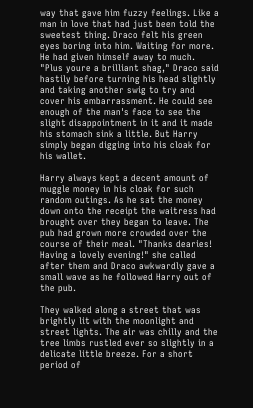way that gave him fuzzy feelings. Like a man in love that had just been told the sweetest thing. Draco felt his green eyes boring into him. Waiting for more. He had given himself away to much. "Plus youre a brilliant shag," Draco said hastily before turning his head slightly and taking another swig to try and cover his embarrassment. He could see enough of the man's face to see the slight disappointment in it and it made his stomach sink a little. But Harry simply began digging into his cloak for his wallet.

Harry always kept a decent amount of muggle money in his cloak for such random outings. As he sat the money down onto the receipt the waitress had brought over they began to leave. The pub had grown more crowded over the course of their meal. "Thanks dearies! Having a lovely evening!" she called after them and Draco awkwardly gave a small wave as he followed Harry out of the pub.

They walked along a street that was brightly lit with the moonlight and street lights. The air was chilly and the tree limbs rustled ever so slightly in a delicate little breeze. For a short period of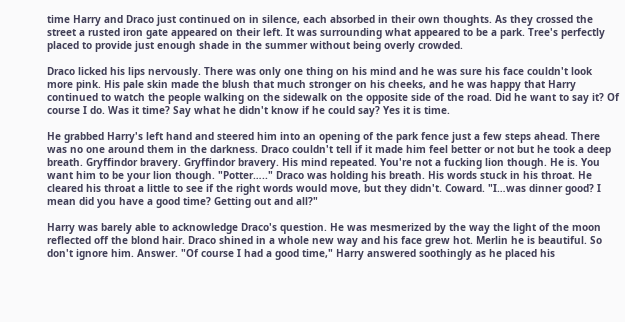time Harry and Draco just continued on in silence, each absorbed in their own thoughts. As they crossed the street a rusted iron gate appeared on their left. It was surrounding what appeared to be a park. Tree's perfectly placed to provide just enough shade in the summer without being overly crowded.

Draco licked his lips nervously. There was only one thing on his mind and he was sure his face couldn't look more pink. His pale skin made the blush that much stronger on his cheeks, and he was happy that Harry continued to watch the people walking on the sidewalk on the opposite side of the road. Did he want to say it? Of course I do. Was it time? Say what he didn't know if he could say? Yes it is time.

He grabbed Harry's left hand and steered him into an opening of the park fence just a few steps ahead. There was no one around them in the darkness. Draco couldn't tell if it made him feel better or not but he took a deep breath. Gryffindor bravery. Gryffindor bravery. His mind repeated. You're not a fucking lion though. He is. You want him to be your lion though. "Potter….." Draco was holding his breath. His words stuck in his throat. He cleared his throat a little to see if the right words would move, but they didn't. Coward. "I…was dinner good? I mean did you have a good time? Getting out and all?"

Harry was barely able to acknowledge Draco's question. He was mesmerized by the way the light of the moon reflected off the blond hair. Draco shined in a whole new way and his face grew hot. Merlin he is beautiful. So don't ignore him. Answer. "Of course I had a good time," Harry answered soothingly as he placed his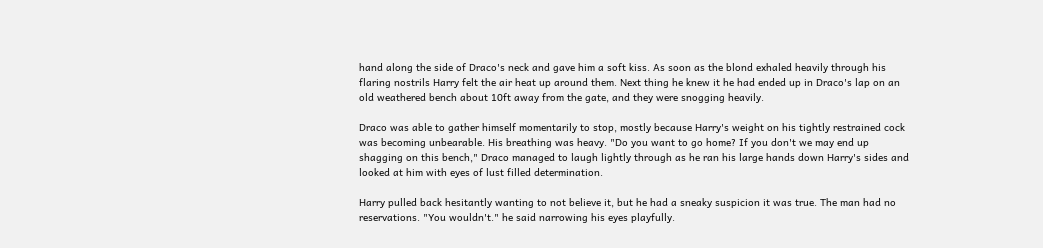hand along the side of Draco's neck and gave him a soft kiss. As soon as the blond exhaled heavily through his flaring nostrils Harry felt the air heat up around them. Next thing he knew it he had ended up in Draco's lap on an old weathered bench about 10ft away from the gate, and they were snogging heavily.

Draco was able to gather himself momentarily to stop, mostly because Harry's weight on his tightly restrained cock was becoming unbearable. His breathing was heavy. "Do you want to go home? If you don't we may end up shagging on this bench," Draco managed to laugh lightly through as he ran his large hands down Harry's sides and looked at him with eyes of lust filled determination.

Harry pulled back hesitantly wanting to not believe it, but he had a sneaky suspicion it was true. The man had no reservations. "You wouldn't." he said narrowing his eyes playfully.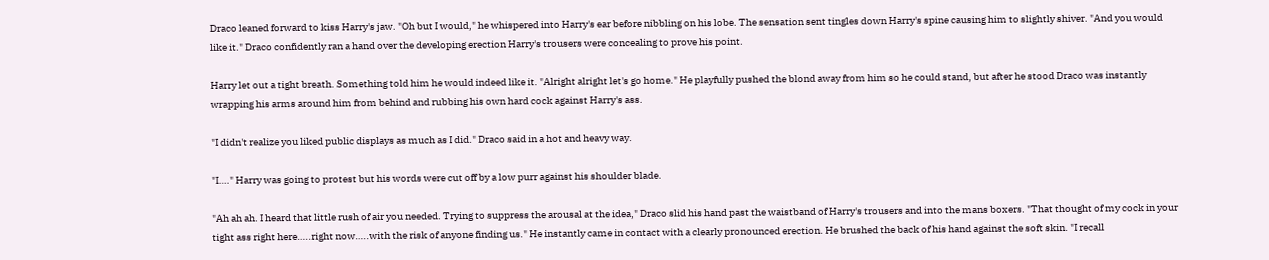Draco leaned forward to kiss Harry's jaw. "Oh but I would," he whispered into Harry's ear before nibbling on his lobe. The sensation sent tingles down Harry's spine causing him to slightly shiver. "And you would like it." Draco confidently ran a hand over the developing erection Harry's trousers were concealing to prove his point.

Harry let out a tight breath. Something told him he would indeed like it. "Alright alright let's go home." He playfully pushed the blond away from him so he could stand, but after he stood Draco was instantly wrapping his arms around him from behind and rubbing his own hard cock against Harry's ass.

"I didn't realize you liked public displays as much as I did." Draco said in a hot and heavy way.

"I…." Harry was going to protest but his words were cut off by a low purr against his shoulder blade.

"Ah ah ah. I heard that little rush of air you needed. Trying to suppress the arousal at the idea," Draco slid his hand past the waistband of Harry's trousers and into the mans boxers. "That thought of my cock in your tight ass right here…..right now…..with the risk of anyone finding us." He instantly came in contact with a clearly pronounced erection. He brushed the back of his hand against the soft skin. "I recall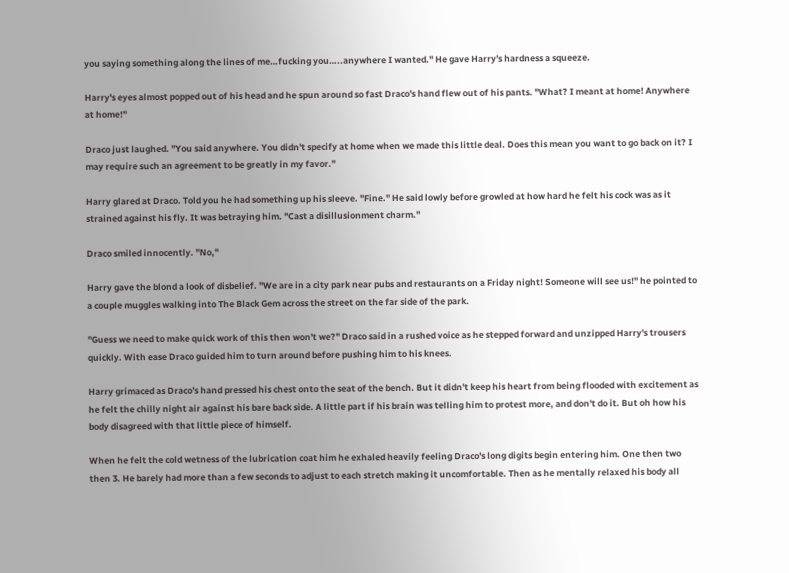you saying something along the lines of me…fucking you…..anywhere I wanted." He gave Harry's hardness a squeeze.

Harry's eyes almost popped out of his head and he spun around so fast Draco's hand flew out of his pants. "What? I meant at home! Anywhere at home!"

Draco just laughed. "You said anywhere. You didn't specify at home when we made this little deal. Does this mean you want to go back on it? I may require such an agreement to be greatly in my favor."

Harry glared at Draco. Told you he had something up his sleeve. "Fine." He said lowly before growled at how hard he felt his cock was as it strained against his fly. It was betraying him. "Cast a disillusionment charm."

Draco smiled innocently. "No,"

Harry gave the blond a look of disbelief. "We are in a city park near pubs and restaurants on a Friday night! Someone will see us!" he pointed to a couple muggles walking into The Black Gem across the street on the far side of the park.

"Guess we need to make quick work of this then won't we?" Draco said in a rushed voice as he stepped forward and unzipped Harry's trousers quickly. With ease Draco guided him to turn around before pushing him to his knees.

Harry grimaced as Draco's hand pressed his chest onto the seat of the bench. But it didn't keep his heart from being flooded with excitement as he felt the chilly night air against his bare back side. A little part if his brain was telling him to protest more, and don't do it. But oh how his body disagreed with that little piece of himself.

When he felt the cold wetness of the lubrication coat him he exhaled heavily feeling Draco's long digits begin entering him. One then two then 3. He barely had more than a few seconds to adjust to each stretch making it uncomfortable. Then as he mentally relaxed his body all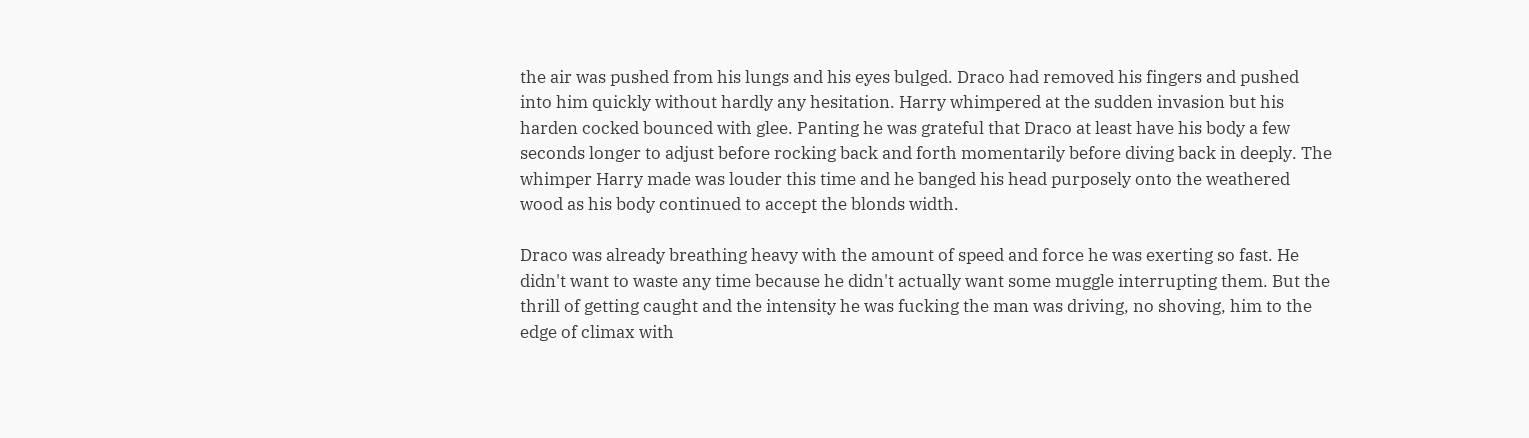the air was pushed from his lungs and his eyes bulged. Draco had removed his fingers and pushed into him quickly without hardly any hesitation. Harry whimpered at the sudden invasion but his harden cocked bounced with glee. Panting he was grateful that Draco at least have his body a few seconds longer to adjust before rocking back and forth momentarily before diving back in deeply. The whimper Harry made was louder this time and he banged his head purposely onto the weathered wood as his body continued to accept the blonds width.

Draco was already breathing heavy with the amount of speed and force he was exerting so fast. He didn't want to waste any time because he didn't actually want some muggle interrupting them. But the thrill of getting caught and the intensity he was fucking the man was driving, no shoving, him to the edge of climax with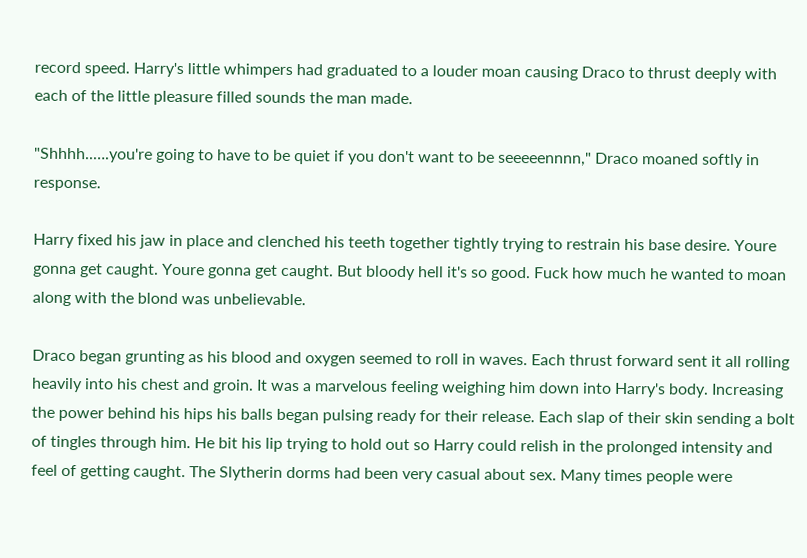record speed. Harry's little whimpers had graduated to a louder moan causing Draco to thrust deeply with each of the little pleasure filled sounds the man made.

"Shhhh..….you're going to have to be quiet if you don't want to be seeeeennnn," Draco moaned softly in response.

Harry fixed his jaw in place and clenched his teeth together tightly trying to restrain his base desire. Youre gonna get caught. Youre gonna get caught. But bloody hell it's so good. Fuck how much he wanted to moan along with the blond was unbelievable.

Draco began grunting as his blood and oxygen seemed to roll in waves. Each thrust forward sent it all rolling heavily into his chest and groin. It was a marvelous feeling weighing him down into Harry's body. Increasing the power behind his hips his balls began pulsing ready for their release. Each slap of their skin sending a bolt of tingles through him. He bit his lip trying to hold out so Harry could relish in the prolonged intensity and feel of getting caught. The Slytherin dorms had been very casual about sex. Many times people were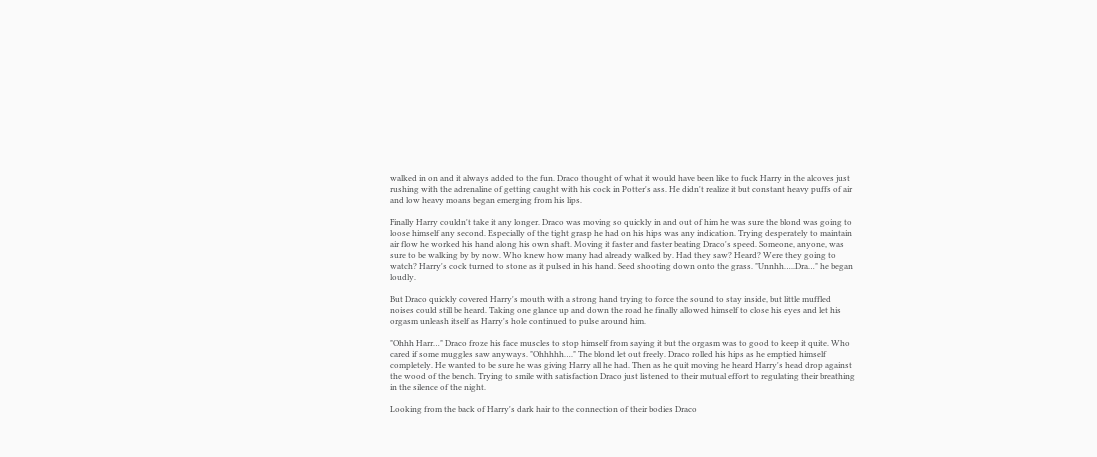walked in on and it always added to the fun. Draco thought of what it would have been like to fuck Harry in the alcoves just rushing with the adrenaline of getting caught with his cock in Potter's ass. He didn't realize it but constant heavy puffs of air and low heavy moans began emerging from his lips.

Finally Harry couldn't take it any longer. Draco was moving so quickly in and out of him he was sure the blond was going to loose himself any second. Especially of the tight grasp he had on his hips was any indication. Trying desperately to maintain air flow he worked his hand along his own shaft. Moving it faster and faster beating Draco's speed. Someone, anyone, was sure to be walking by by now. Who knew how many had already walked by. Had they saw? Heard? Were they going to watch? Harry's cock turned to stone as it pulsed in his hand. Seed shooting down onto the grass. "Unnhh…..Dra…" he began loudly.

But Draco quickly covered Harry's mouth with a strong hand trying to force the sound to stay inside, but little muffled noises could still be heard. Taking one glance up and down the road he finally allowed himself to close his eyes and let his orgasm unleash itself as Harry's hole continued to pulse around him.

"Ohhh Harr…" Draco froze his face muscles to stop himself from saying it but the orgasm was to good to keep it quite. Who cared if some muggles saw anyways. "Ohhhhh…." The blond let out freely. Draco rolled his hips as he emptied himself completely. He wanted to be sure he was giving Harry all he had. Then as he quit moving he heard Harry's head drop against the wood of the bench. Trying to smile with satisfaction Draco just listened to their mutual effort to regulating their breathing in the silence of the night.

Looking from the back of Harry's dark hair to the connection of their bodies Draco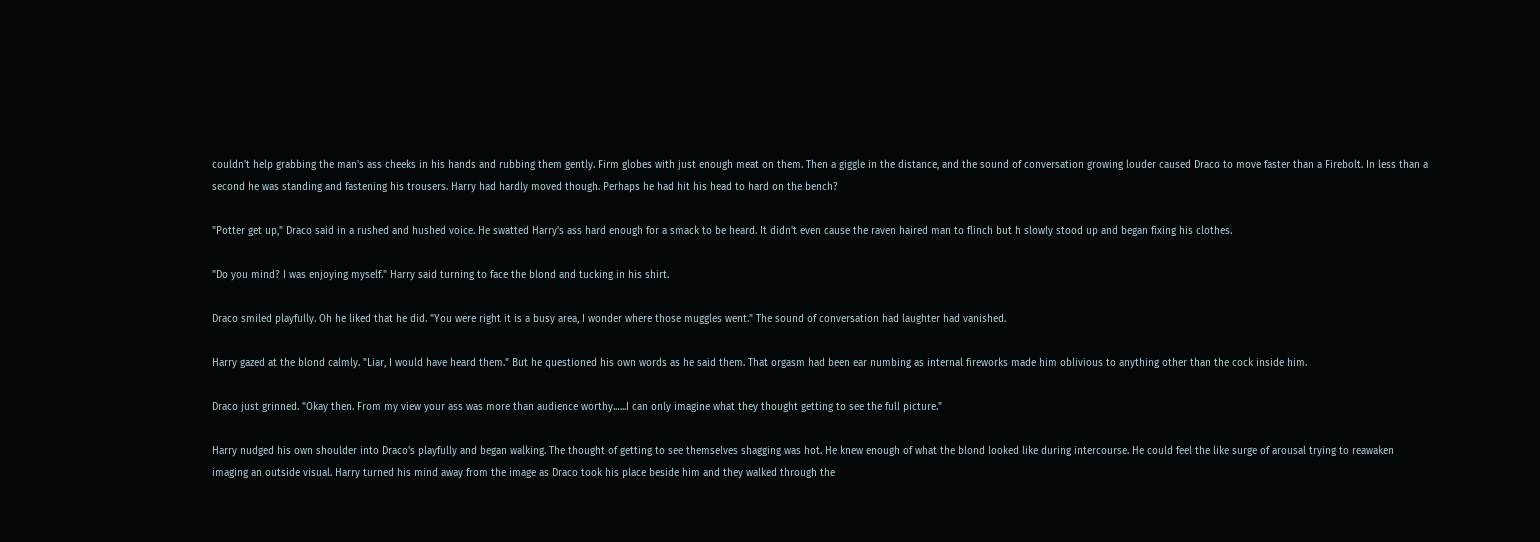couldn't help grabbing the man's ass cheeks in his hands and rubbing them gently. Firm globes with just enough meat on them. Then a giggle in the distance, and the sound of conversation growing louder caused Draco to move faster than a Firebolt. In less than a second he was standing and fastening his trousers. Harry had hardly moved though. Perhaps he had hit his head to hard on the bench?

"Potter get up," Draco said in a rushed and hushed voice. He swatted Harry's ass hard enough for a smack to be heard. It didn't even cause the raven haired man to flinch but h slowly stood up and began fixing his clothes.

"Do you mind? I was enjoying myself." Harry said turning to face the blond and tucking in his shirt.

Draco smiled playfully. Oh he liked that he did. "You were right it is a busy area, I wonder where those muggles went." The sound of conversation had laughter had vanished.

Harry gazed at the blond calmly. "Liar, I would have heard them." But he questioned his own words as he said them. That orgasm had been ear numbing as internal fireworks made him oblivious to anything other than the cock inside him.

Draco just grinned. "Okay then. From my view your ass was more than audience worthy.…..I can only imagine what they thought getting to see the full picture."

Harry nudged his own shoulder into Draco's playfully and began walking. The thought of getting to see themselves shagging was hot. He knew enough of what the blond looked like during intercourse. He could feel the like surge of arousal trying to reawaken imaging an outside visual. Harry turned his mind away from the image as Draco took his place beside him and they walked through the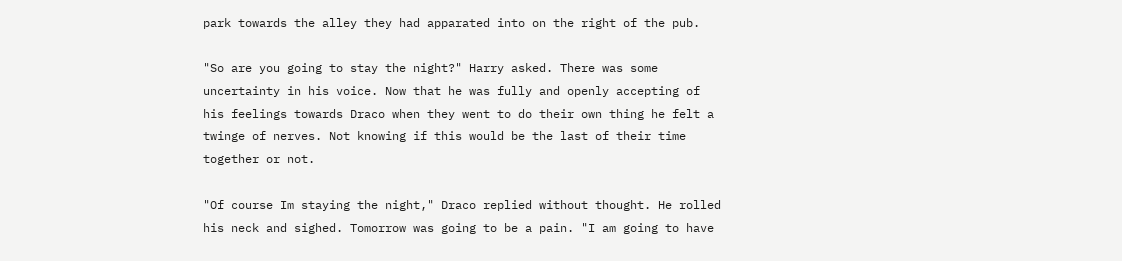park towards the alley they had apparated into on the right of the pub.

"So are you going to stay the night?" Harry asked. There was some uncertainty in his voice. Now that he was fully and openly accepting of his feelings towards Draco when they went to do their own thing he felt a twinge of nerves. Not knowing if this would be the last of their time together or not.

"Of course Im staying the night," Draco replied without thought. He rolled his neck and sighed. Tomorrow was going to be a pain. "I am going to have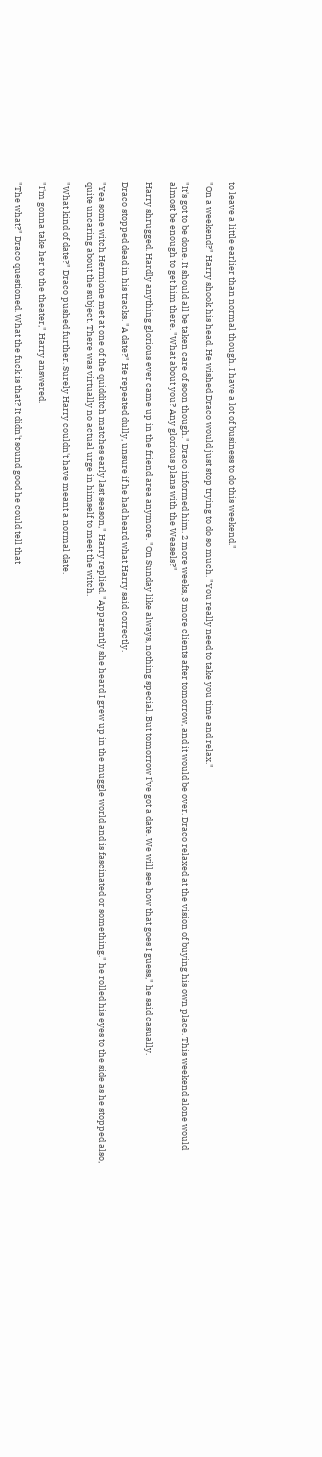to leave a little earlier than normal though. I have a lot of business to do this weekend."

"On a weekend?" Harry shook his head. He wished Draco would just stop trying to do so much. "You really need to take you time and relax."

"It's got to be done. It should all be taken care of soon though." Draco informed him. 2 more weeks, 3 more clients after tomorrow, and it would be over. Draco relaxed at the vision of buying his own place. This weekend alone would almost be enough to get him there. "What about you? Any glorious plans with the Weasels?"

Harry shrugged. Hardly anything glorious ever came up in the friend area anymore. "On Sunday like always, nothing special. But tomorrow I've got a date. We will see how that goes I guess," he said casually.

Draco stopped dead in his tracks. "A date?" He repeated dully, unsure if he had heard what Harry said correctly.

"Yea some witch Hermione met at one of the quidditch matches early last season," Harry replied. "Apparently she heard I grew up in the muggle world and is fascinated or something." he rolled his eyes to the side as he stopped also, quite uncaring about the subject. There was virtually no actual urge in himself to meet the witch.

"What kind of date?" Draco pushed further. Surely Harry couldn't have meant a normal date.

"I'm gonna take her to the theater," Harry answered.

"The what?" Draco questioned. What the fuck is that? It didn't sound good he could tell that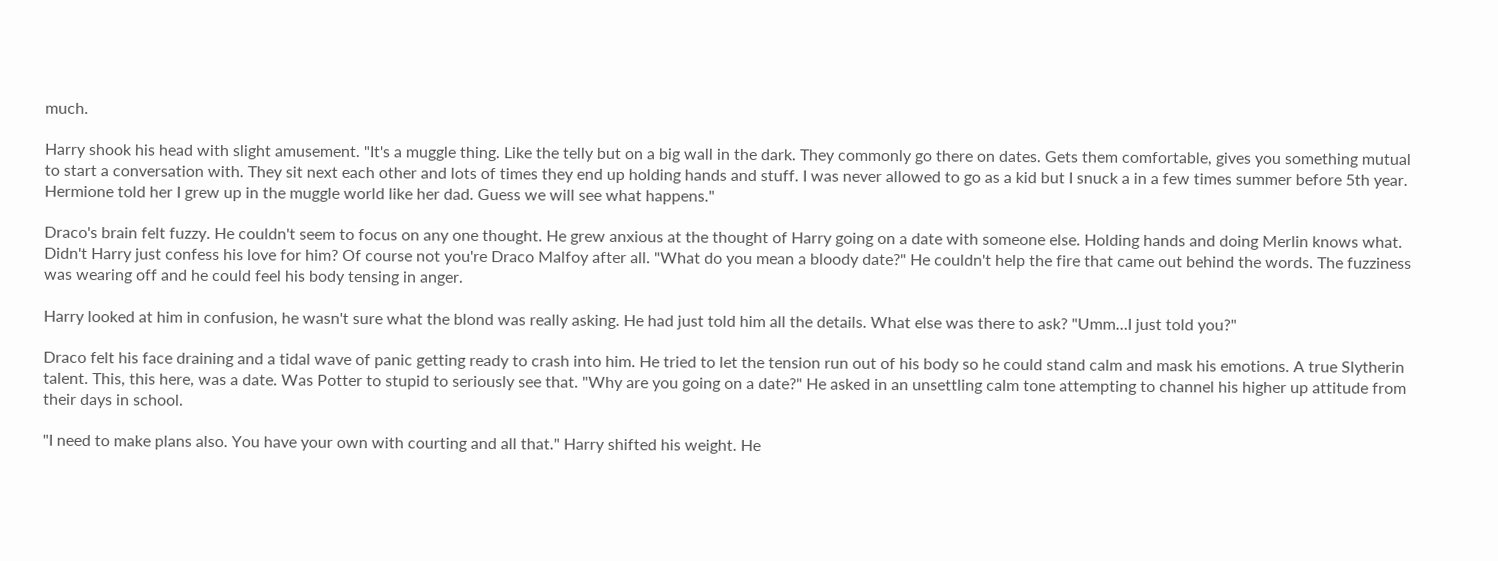much.

Harry shook his head with slight amusement. "It's a muggle thing. Like the telly but on a big wall in the dark. They commonly go there on dates. Gets them comfortable, gives you something mutual to start a conversation with. They sit next each other and lots of times they end up holding hands and stuff. I was never allowed to go as a kid but I snuck a in a few times summer before 5th year. Hermione told her I grew up in the muggle world like her dad. Guess we will see what happens."

Draco's brain felt fuzzy. He couldn't seem to focus on any one thought. He grew anxious at the thought of Harry going on a date with someone else. Holding hands and doing Merlin knows what. Didn't Harry just confess his love for him? Of course not you're Draco Malfoy after all. "What do you mean a bloody date?" He couldn't help the fire that came out behind the words. The fuzziness was wearing off and he could feel his body tensing in anger.

Harry looked at him in confusion, he wasn't sure what the blond was really asking. He had just told him all the details. What else was there to ask? "Umm…I just told you?"

Draco felt his face draining and a tidal wave of panic getting ready to crash into him. He tried to let the tension run out of his body so he could stand calm and mask his emotions. A true Slytherin talent. This, this here, was a date. Was Potter to stupid to seriously see that. "Why are you going on a date?" He asked in an unsettling calm tone attempting to channel his higher up attitude from their days in school.

"I need to make plans also. You have your own with courting and all that." Harry shifted his weight. He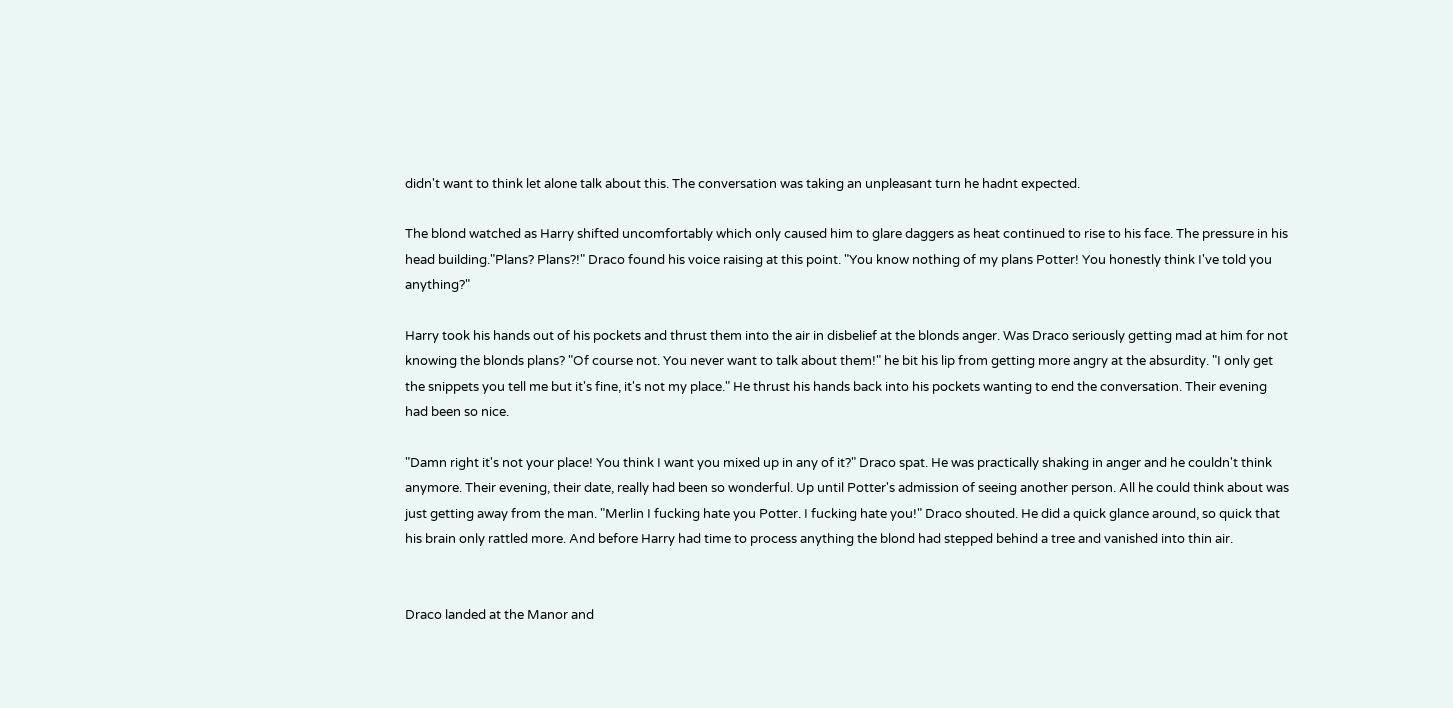didn't want to think let alone talk about this. The conversation was taking an unpleasant turn he hadnt expected.

The blond watched as Harry shifted uncomfortably which only caused him to glare daggers as heat continued to rise to his face. The pressure in his head building."Plans? Plans?!" Draco found his voice raising at this point. "You know nothing of my plans Potter! You honestly think I've told you anything?"

Harry took his hands out of his pockets and thrust them into the air in disbelief at the blonds anger. Was Draco seriously getting mad at him for not knowing the blonds plans? "Of course not. You never want to talk about them!" he bit his lip from getting more angry at the absurdity. "I only get the snippets you tell me but it's fine, it's not my place." He thrust his hands back into his pockets wanting to end the conversation. Their evening had been so nice.

"Damn right it's not your place! You think I want you mixed up in any of it?" Draco spat. He was practically shaking in anger and he couldn't think anymore. Their evening, their date, really had been so wonderful. Up until Potter's admission of seeing another person. All he could think about was just getting away from the man. "Merlin I fucking hate you Potter. I fucking hate you!" Draco shouted. He did a quick glance around, so quick that his brain only rattled more. And before Harry had time to process anything the blond had stepped behind a tree and vanished into thin air.


Draco landed at the Manor and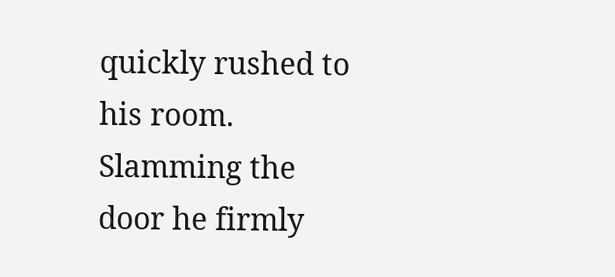quickly rushed to his room. Slamming the door he firmly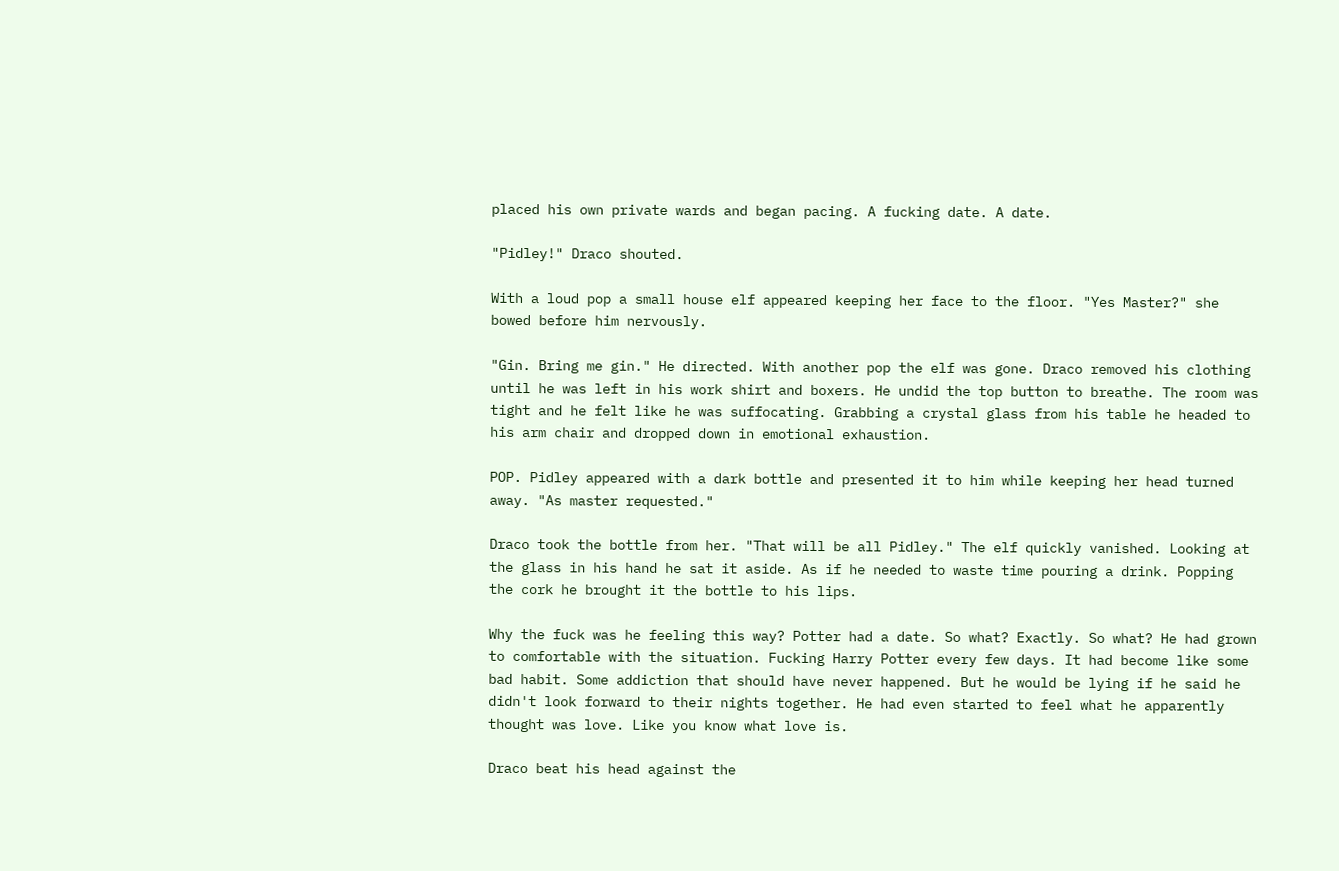placed his own private wards and began pacing. A fucking date. A date.

"Pidley!" Draco shouted.

With a loud pop a small house elf appeared keeping her face to the floor. "Yes Master?" she bowed before him nervously.

"Gin. Bring me gin." He directed. With another pop the elf was gone. Draco removed his clothing until he was left in his work shirt and boxers. He undid the top button to breathe. The room was tight and he felt like he was suffocating. Grabbing a crystal glass from his table he headed to his arm chair and dropped down in emotional exhaustion.

POP. Pidley appeared with a dark bottle and presented it to him while keeping her head turned away. "As master requested."

Draco took the bottle from her. "That will be all Pidley." The elf quickly vanished. Looking at the glass in his hand he sat it aside. As if he needed to waste time pouring a drink. Popping the cork he brought it the bottle to his lips.

Why the fuck was he feeling this way? Potter had a date. So what? Exactly. So what? He had grown to comfortable with the situation. Fucking Harry Potter every few days. It had become like some bad habit. Some addiction that should have never happened. But he would be lying if he said he didn't look forward to their nights together. He had even started to feel what he apparently thought was love. Like you know what love is.

Draco beat his head against the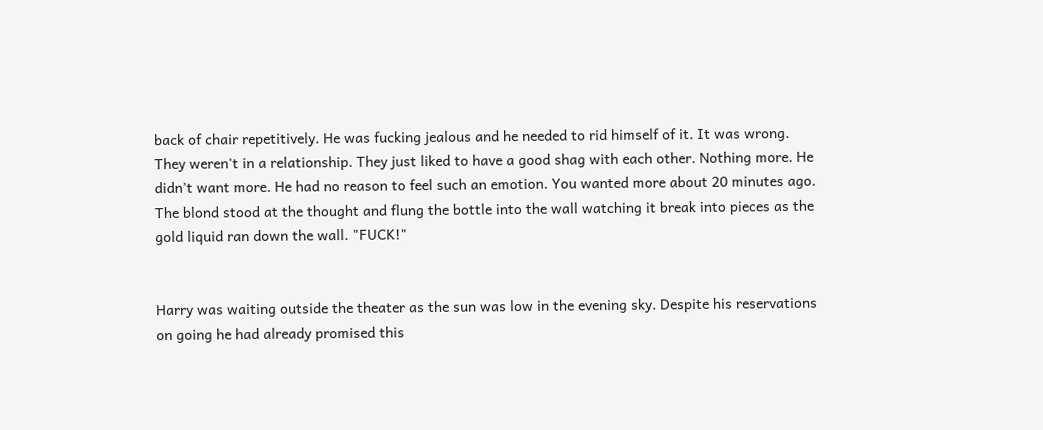back of chair repetitively. He was fucking jealous and he needed to rid himself of it. It was wrong. They weren't in a relationship. They just liked to have a good shag with each other. Nothing more. He didn't want more. He had no reason to feel such an emotion. You wanted more about 20 minutes ago. The blond stood at the thought and flung the bottle into the wall watching it break into pieces as the gold liquid ran down the wall. "FUCK!"


Harry was waiting outside the theater as the sun was low in the evening sky. Despite his reservations on going he had already promised this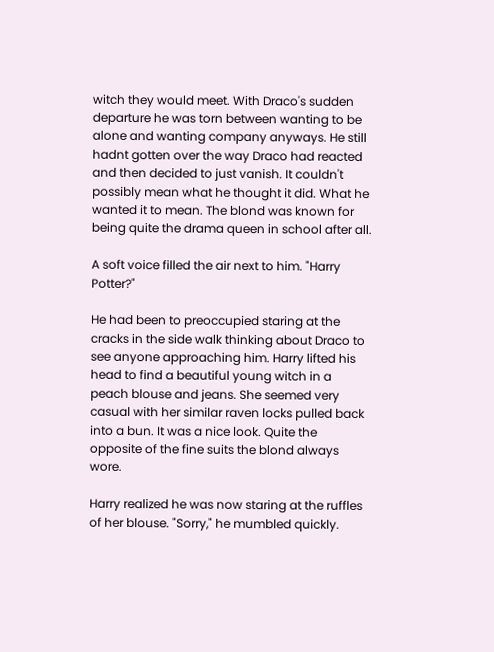witch they would meet. With Draco's sudden departure he was torn between wanting to be alone and wanting company anyways. He still hadnt gotten over the way Draco had reacted and then decided to just vanish. It couldn't possibly mean what he thought it did. What he wanted it to mean. The blond was known for being quite the drama queen in school after all.

A soft voice filled the air next to him. "Harry Potter?"

He had been to preoccupied staring at the cracks in the side walk thinking about Draco to see anyone approaching him. Harry lifted his head to find a beautiful young witch in a peach blouse and jeans. She seemed very casual with her similar raven locks pulled back into a bun. It was a nice look. Quite the opposite of the fine suits the blond always wore.

Harry realized he was now staring at the ruffles of her blouse. "Sorry," he mumbled quickly.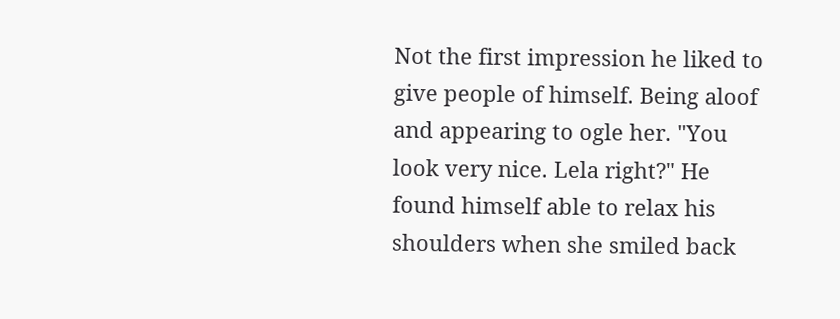Not the first impression he liked to give people of himself. Being aloof and appearing to ogle her. "You look very nice. Lela right?" He found himself able to relax his shoulders when she smiled back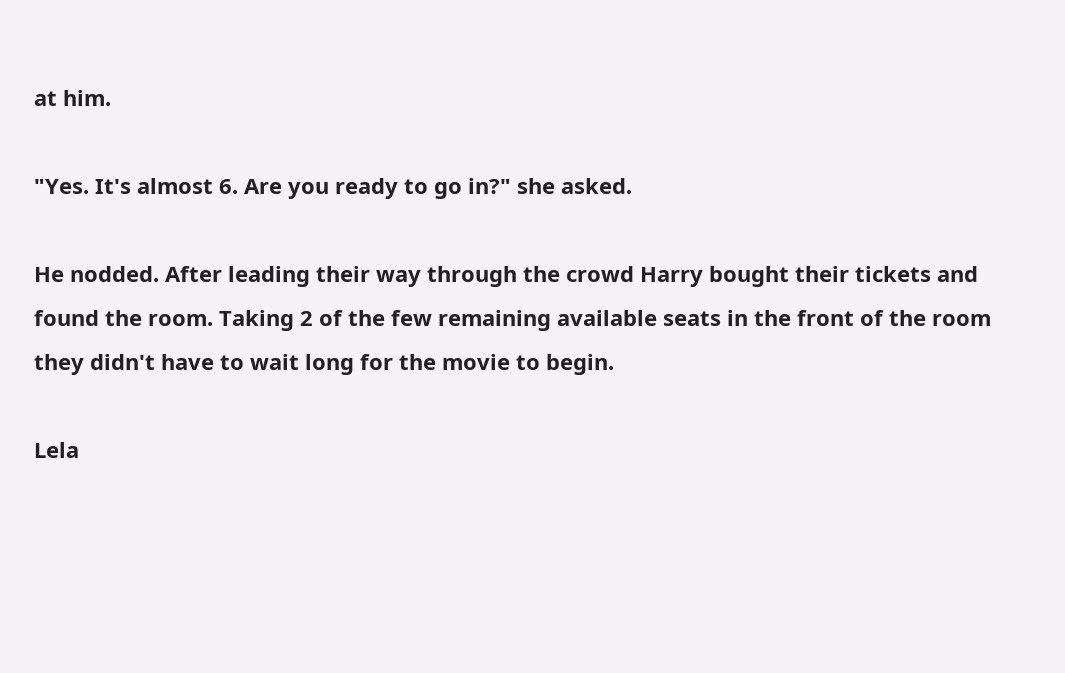at him.

"Yes. It's almost 6. Are you ready to go in?" she asked.

He nodded. After leading their way through the crowd Harry bought their tickets and found the room. Taking 2 of the few remaining available seats in the front of the room they didn't have to wait long for the movie to begin.

Lela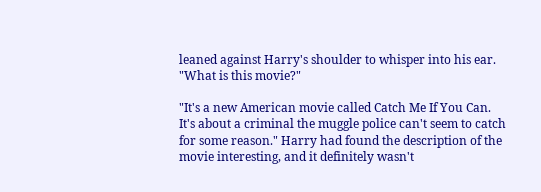leaned against Harry's shoulder to whisper into his ear. "What is this movie?"

"It's a new American movie called Catch Me If You Can. It's about a criminal the muggle police can't seem to catch for some reason." Harry had found the description of the movie interesting, and it definitely wasn't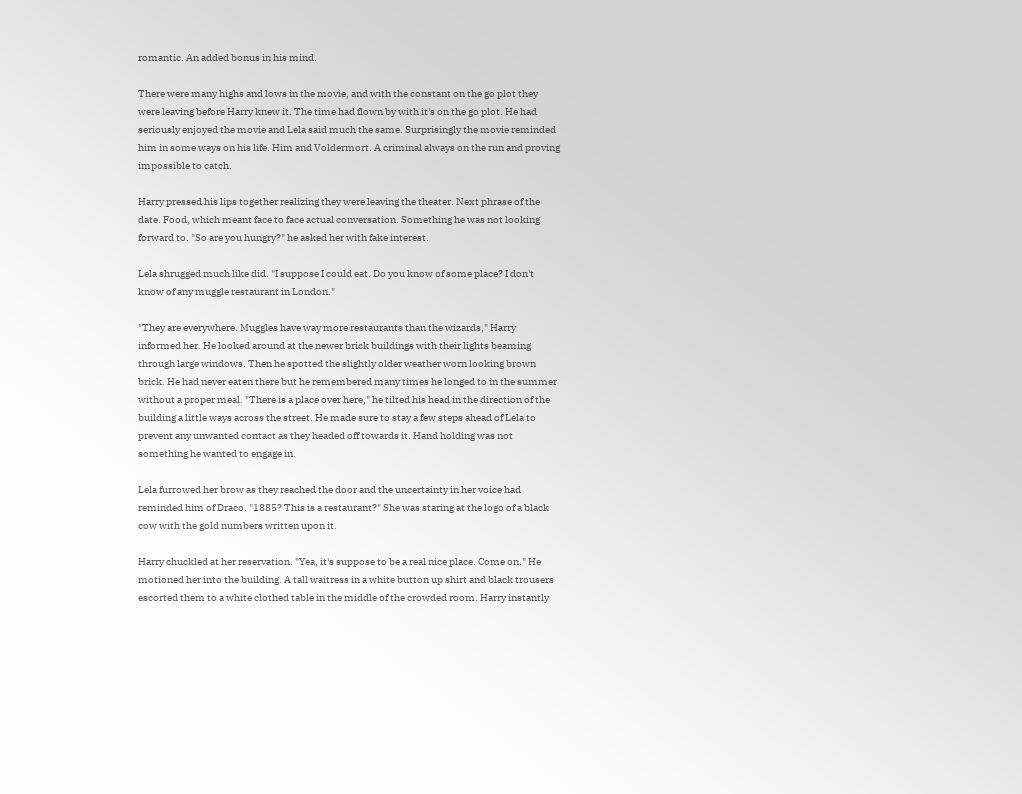romantic. An added bonus in his mind.

There were many highs and lows in the movie, and with the constant on the go plot they were leaving before Harry knew it. The time had flown by with it's on the go plot. He had seriously enjoyed the movie and Lela said much the same. Surprisingly the movie reminded him in some ways on his life. Him and Voldermort. A criminal always on the run and proving impossible to catch.

Harry pressed his lips together realizing they were leaving the theater. Next phrase of the date. Food, which meant face to face actual conversation. Something he was not looking forward to. "So are you hungry?" he asked her with fake interest.

Lela shrugged much like did. "I suppose I could eat. Do you know of some place? I don't know of any muggle restaurant in London."

"They are everywhere. Muggles have way more restaurants than the wizards," Harry informed her. He looked around at the newer brick buildings with their lights beaming through large windows. Then he spotted the slightly older weather worn looking brown brick. He had never eaten there but he remembered many times he longed to in the summer without a proper meal. "There is a place over here," he tilted his head in the direction of the building a little ways across the street. He made sure to stay a few steps ahead of Lela to prevent any unwanted contact as they headed off towards it. Hand holding was not something he wanted to engage in.

Lela furrowed her brow as they reached the door and the uncertainty in her voice had reminded him of Draco. "1885? This is a restaurant?" She was staring at the logo of a black cow with the gold numbers written upon it.

Harry chuckled at her reservation. "Yea, it's suppose to be a real nice place. Come on." He motioned her into the building. A tall waitress in a white button up shirt and black trousers escorted them to a white clothed table in the middle of the crowded room. Harry instantly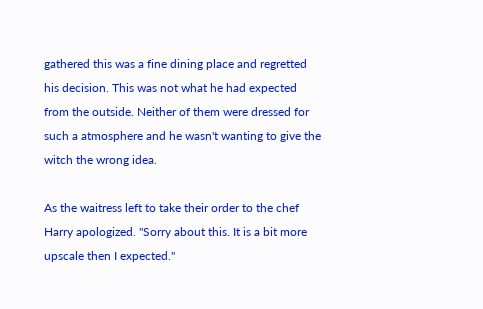gathered this was a fine dining place and regretted his decision. This was not what he had expected from the outside. Neither of them were dressed for such a atmosphere and he wasn't wanting to give the witch the wrong idea.

As the waitress left to take their order to the chef Harry apologized. "Sorry about this. It is a bit more upscale then I expected."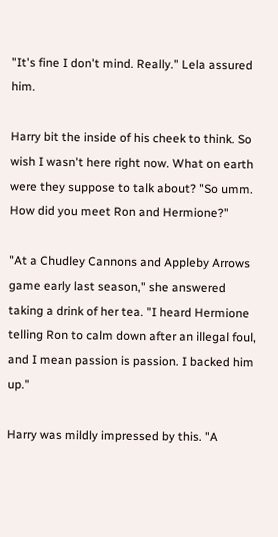"It's fine I don't mind. Really." Lela assured him.

Harry bit the inside of his cheek to think. So wish I wasn't here right now. What on earth were they suppose to talk about? "So umm. How did you meet Ron and Hermione?"

"At a Chudley Cannons and Appleby Arrows game early last season," she answered taking a drink of her tea. "I heard Hermione telling Ron to calm down after an illegal foul, and I mean passion is passion. I backed him up."

Harry was mildly impressed by this. "A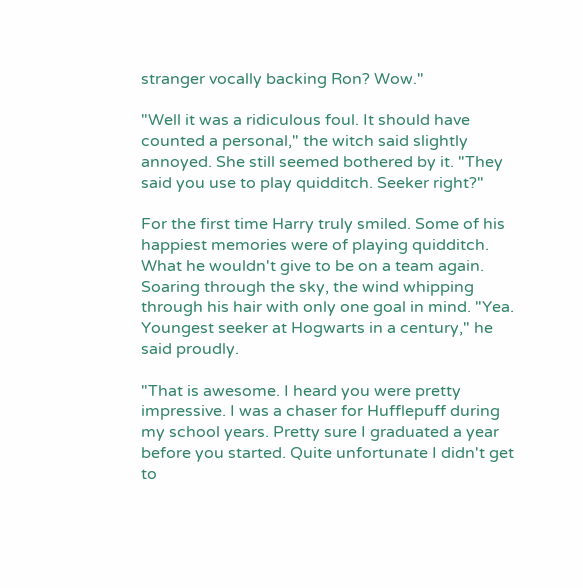stranger vocally backing Ron? Wow."

"Well it was a ridiculous foul. It should have counted a personal," the witch said slightly annoyed. She still seemed bothered by it. "They said you use to play quidditch. Seeker right?"

For the first time Harry truly smiled. Some of his happiest memories were of playing quidditch. What he wouldn't give to be on a team again. Soaring through the sky, the wind whipping through his hair with only one goal in mind. "Yea. Youngest seeker at Hogwarts in a century," he said proudly.

"That is awesome. I heard you were pretty impressive. I was a chaser for Hufflepuff during my school years. Pretty sure I graduated a year before you started. Quite unfortunate I didn't get to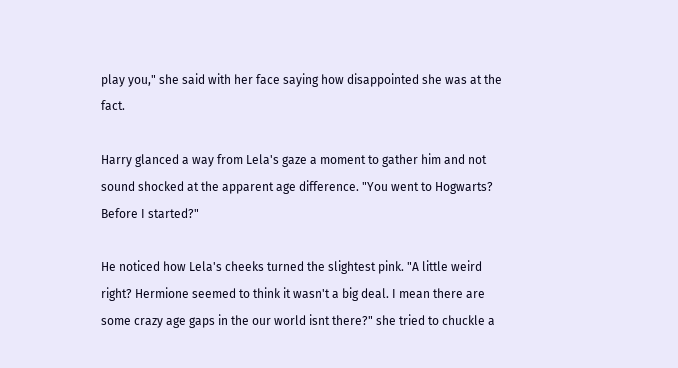play you," she said with her face saying how disappointed she was at the fact.

Harry glanced a way from Lela's gaze a moment to gather him and not sound shocked at the apparent age difference. "You went to Hogwarts? Before I started?"

He noticed how Lela's cheeks turned the slightest pink. "A little weird right? Hermione seemed to think it wasn't a big deal. I mean there are some crazy age gaps in the our world isnt there?" she tried to chuckle a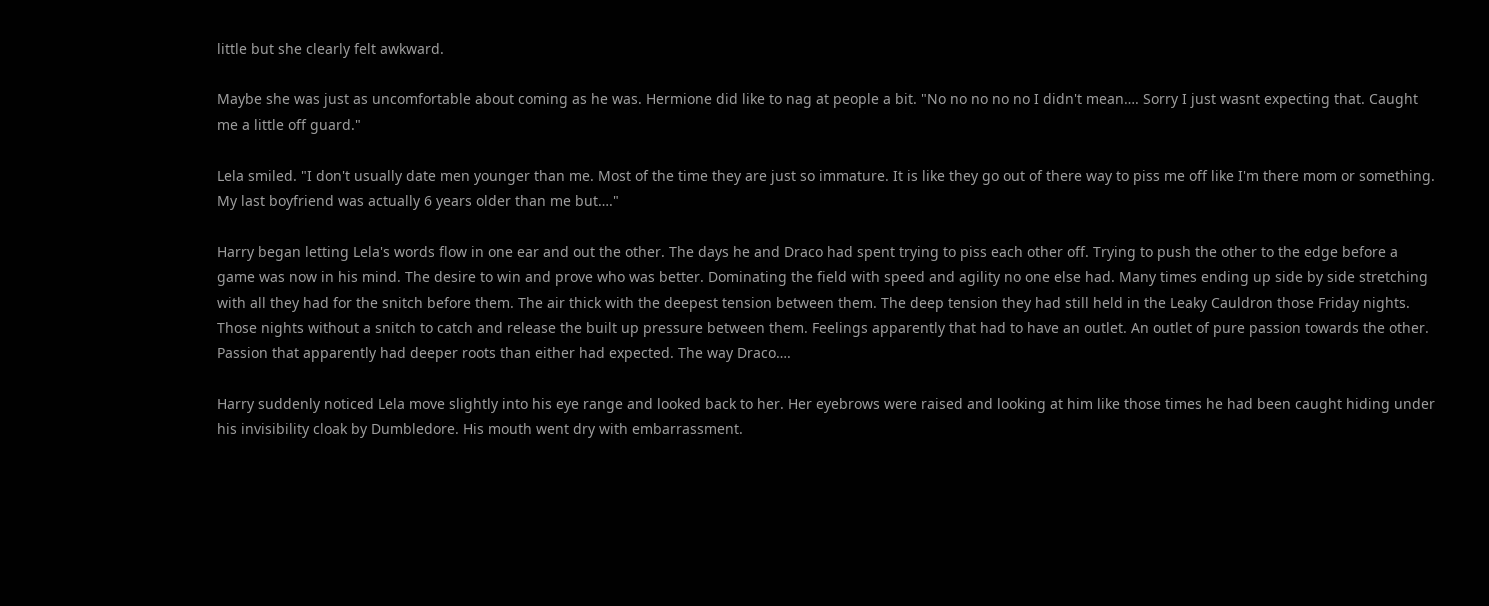little but she clearly felt awkward.

Maybe she was just as uncomfortable about coming as he was. Hermione did like to nag at people a bit. "No no no no no I didn't mean…. Sorry I just wasnt expecting that. Caught me a little off guard."

Lela smiled. "I don't usually date men younger than me. Most of the time they are just so immature. It is like they go out of there way to piss me off like I'm there mom or something. My last boyfriend was actually 6 years older than me but…."

Harry began letting Lela's words flow in one ear and out the other. The days he and Draco had spent trying to piss each other off. Trying to push the other to the edge before a game was now in his mind. The desire to win and prove who was better. Dominating the field with speed and agility no one else had. Many times ending up side by side stretching with all they had for the snitch before them. The air thick with the deepest tension between them. The deep tension they had still held in the Leaky Cauldron those Friday nights. Those nights without a snitch to catch and release the built up pressure between them. Feelings apparently that had to have an outlet. An outlet of pure passion towards the other. Passion that apparently had deeper roots than either had expected. The way Draco….

Harry suddenly noticed Lela move slightly into his eye range and looked back to her. Her eyebrows were raised and looking at him like those times he had been caught hiding under his invisibility cloak by Dumbledore. His mouth went dry with embarrassment.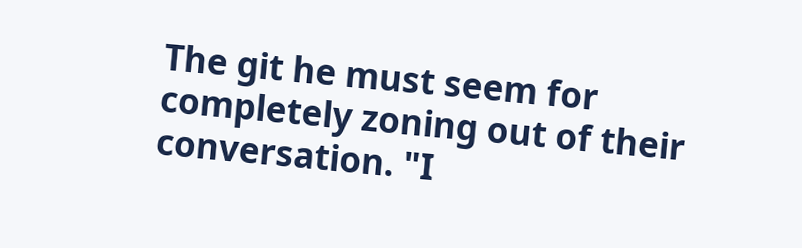The git he must seem for completely zoning out of their conversation. "I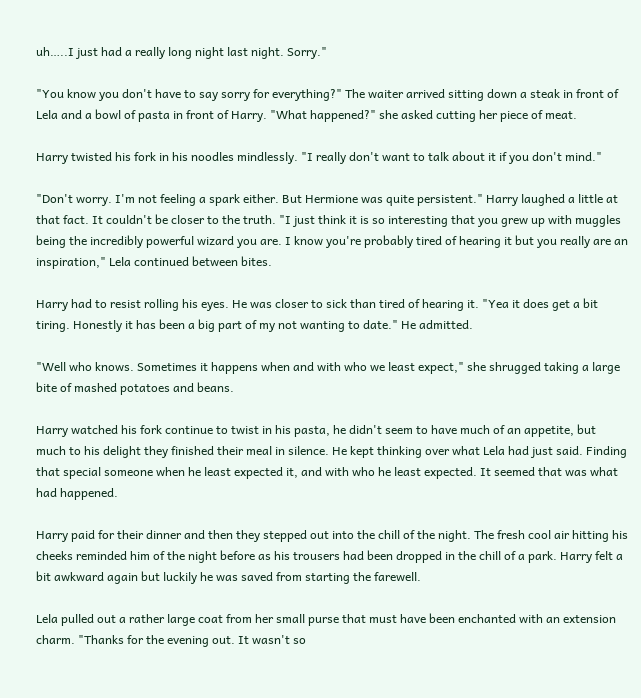uh…..I just had a really long night last night. Sorry."

"You know you don't have to say sorry for everything?" The waiter arrived sitting down a steak in front of Lela and a bowl of pasta in front of Harry. "What happened?" she asked cutting her piece of meat.

Harry twisted his fork in his noodles mindlessly. "I really don't want to talk about it if you don't mind."

"Don't worry. I'm not feeling a spark either. But Hermione was quite persistent." Harry laughed a little at that fact. It couldn't be closer to the truth. "I just think it is so interesting that you grew up with muggles being the incredibly powerful wizard you are. I know you're probably tired of hearing it but you really are an inspiration," Lela continued between bites.

Harry had to resist rolling his eyes. He was closer to sick than tired of hearing it. "Yea it does get a bit tiring. Honestly it has been a big part of my not wanting to date." He admitted.

"Well who knows. Sometimes it happens when and with who we least expect," she shrugged taking a large bite of mashed potatoes and beans.

Harry watched his fork continue to twist in his pasta, he didn't seem to have much of an appetite, but much to his delight they finished their meal in silence. He kept thinking over what Lela had just said. Finding that special someone when he least expected it, and with who he least expected. It seemed that was what had happened.

Harry paid for their dinner and then they stepped out into the chill of the night. The fresh cool air hitting his cheeks reminded him of the night before as his trousers had been dropped in the chill of a park. Harry felt a bit awkward again but luckily he was saved from starting the farewell.

Lela pulled out a rather large coat from her small purse that must have been enchanted with an extension charm. "Thanks for the evening out. It wasn't so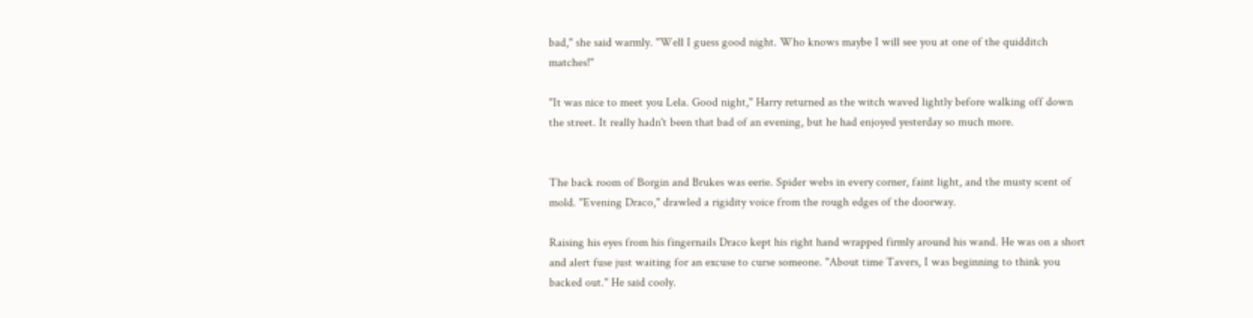bad," she said warmly. "Well I guess good night. Who knows maybe I will see you at one of the quidditch matches!"

"It was nice to meet you Lela. Good night," Harry returned as the witch waved lightly before walking off down the street. It really hadn't been that bad of an evening, but he had enjoyed yesterday so much more.


The back room of Borgin and Brukes was eerie. Spider webs in every corner, faint light, and the musty scent of mold. "Evening Draco," drawled a rigidity voice from the rough edges of the doorway.

Raising his eyes from his fingernails Draco kept his right hand wrapped firmly around his wand. He was on a short and alert fuse just waiting for an excuse to curse someone. "About time Tavers, I was beginning to think you backed out." He said cooly.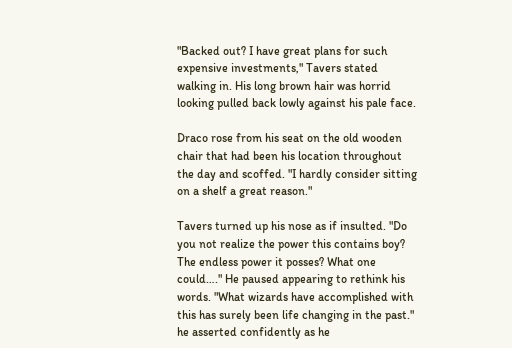"Backed out? I have great plans for such expensive investments," Tavers stated walking in. His long brown hair was horrid looking pulled back lowly against his pale face.

Draco rose from his seat on the old wooden chair that had been his location throughout the day and scoffed. "I hardly consider sitting on a shelf a great reason."

Tavers turned up his nose as if insulted. "Do you not realize the power this contains boy? The endless power it posses? What one could…." He paused appearing to rethink his words. "What wizards have accomplished with this has surely been life changing in the past." he asserted confidently as he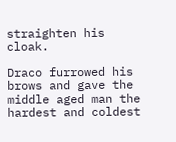straighten his cloak.

Draco furrowed his brows and gave the middle aged man the hardest and coldest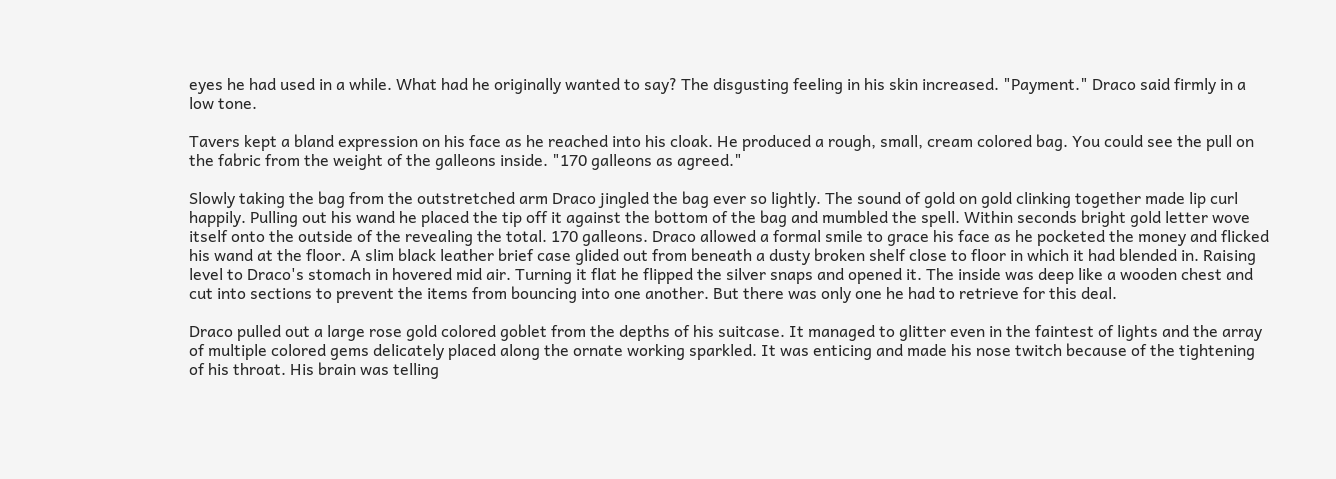eyes he had used in a while. What had he originally wanted to say? The disgusting feeling in his skin increased. "Payment." Draco said firmly in a low tone.

Tavers kept a bland expression on his face as he reached into his cloak. He produced a rough, small, cream colored bag. You could see the pull on the fabric from the weight of the galleons inside. "170 galleons as agreed."

Slowly taking the bag from the outstretched arm Draco jingled the bag ever so lightly. The sound of gold on gold clinking together made lip curl happily. Pulling out his wand he placed the tip off it against the bottom of the bag and mumbled the spell. Within seconds bright gold letter wove itself onto the outside of the revealing the total. 170 galleons. Draco allowed a formal smile to grace his face as he pocketed the money and flicked his wand at the floor. A slim black leather brief case glided out from beneath a dusty broken shelf close to floor in which it had blended in. Raising level to Draco's stomach in hovered mid air. Turning it flat he flipped the silver snaps and opened it. The inside was deep like a wooden chest and cut into sections to prevent the items from bouncing into one another. But there was only one he had to retrieve for this deal.

Draco pulled out a large rose gold colored goblet from the depths of his suitcase. It managed to glitter even in the faintest of lights and the array of multiple colored gems delicately placed along the ornate working sparkled. It was enticing and made his nose twitch because of the tightening of his throat. His brain was telling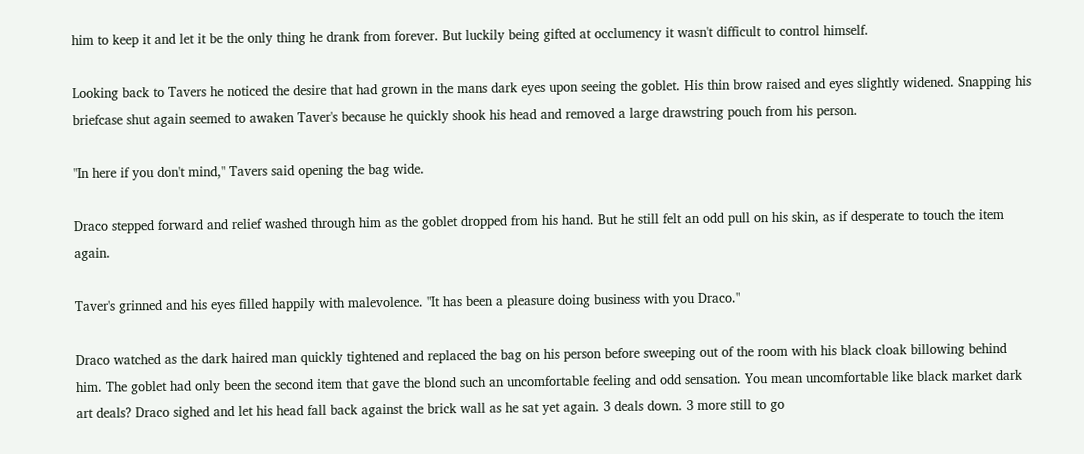him to keep it and let it be the only thing he drank from forever. But luckily being gifted at occlumency it wasn't difficult to control himself.

Looking back to Tavers he noticed the desire that had grown in the mans dark eyes upon seeing the goblet. His thin brow raised and eyes slightly widened. Snapping his briefcase shut again seemed to awaken Taver's because he quickly shook his head and removed a large drawstring pouch from his person.

"In here if you don't mind," Tavers said opening the bag wide.

Draco stepped forward and relief washed through him as the goblet dropped from his hand. But he still felt an odd pull on his skin, as if desperate to touch the item again.

Taver's grinned and his eyes filled happily with malevolence. "It has been a pleasure doing business with you Draco."

Draco watched as the dark haired man quickly tightened and replaced the bag on his person before sweeping out of the room with his black cloak billowing behind him. The goblet had only been the second item that gave the blond such an uncomfortable feeling and odd sensation. You mean uncomfortable like black market dark art deals? Draco sighed and let his head fall back against the brick wall as he sat yet again. 3 deals down. 3 more still to go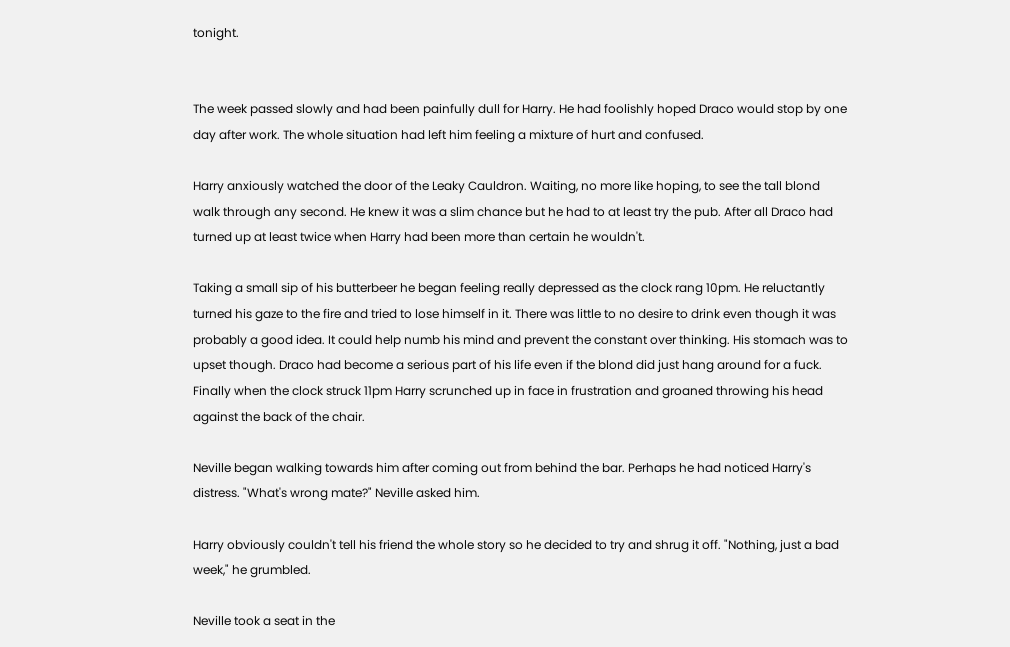tonight.


The week passed slowly and had been painfully dull for Harry. He had foolishly hoped Draco would stop by one day after work. The whole situation had left him feeling a mixture of hurt and confused.

Harry anxiously watched the door of the Leaky Cauldron. Waiting, no more like hoping, to see the tall blond walk through any second. He knew it was a slim chance but he had to at least try the pub. After all Draco had turned up at least twice when Harry had been more than certain he wouldn't.

Taking a small sip of his butterbeer he began feeling really depressed as the clock rang 10pm. He reluctantly turned his gaze to the fire and tried to lose himself in it. There was little to no desire to drink even though it was probably a good idea. It could help numb his mind and prevent the constant over thinking. His stomach was to upset though. Draco had become a serious part of his life even if the blond did just hang around for a fuck. Finally when the clock struck 11pm Harry scrunched up in face in frustration and groaned throwing his head against the back of the chair.

Neville began walking towards him after coming out from behind the bar. Perhaps he had noticed Harry's distress. "What's wrong mate?" Neville asked him.

Harry obviously couldn't tell his friend the whole story so he decided to try and shrug it off. "Nothing, just a bad week," he grumbled.

Neville took a seat in the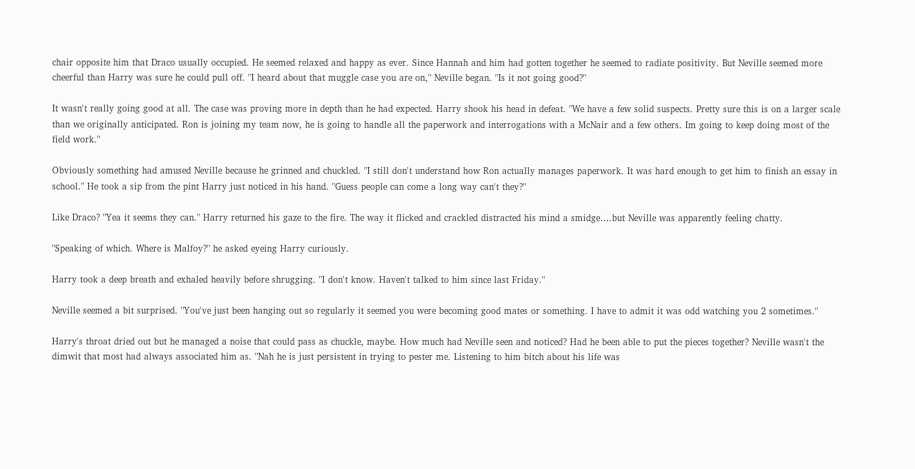chair opposite him that Draco usually occupied. He seemed relaxed and happy as ever. Since Hannah and him had gotten together he seemed to radiate positivity. But Neville seemed more cheerful than Harry was sure he could pull off. "I heard about that muggle case you are on," Neville began. "Is it not going good?"

It wasn't really going good at all. The case was proving more in depth than he had expected. Harry shook his head in defeat. "We have a few solid suspects. Pretty sure this is on a larger scale than we originally anticipated. Ron is joining my team now, he is going to handle all the paperwork and interrogations with a McNair and a few others. Im going to keep doing most of the field work."

Obviously something had amused Neville because he grinned and chuckled. "I still don't understand how Ron actually manages paperwork. It was hard enough to get him to finish an essay in school." He took a sip from the pint Harry just noticed in his hand. "Guess people can come a long way can't they?"

Like Draco? "Yea it seems they can." Harry returned his gaze to the fire. The way it flicked and crackled distracted his mind a smidge….but Neville was apparently feeling chatty.

"Speaking of which. Where is Malfoy?" he asked eyeing Harry curiously.

Harry took a deep breath and exhaled heavily before shrugging. "I don't know. Haven't talked to him since last Friday."

Neville seemed a bit surprised. "You've just been hanging out so regularly it seemed you were becoming good mates or something. I have to admit it was odd watching you 2 sometimes."

Harry's throat dried out but he managed a noise that could pass as chuckle, maybe. How much had Neville seen and noticed? Had he been able to put the pieces together? Neville wasn't the dimwit that most had always associated him as. "Nah he is just persistent in trying to pester me. Listening to him bitch about his life was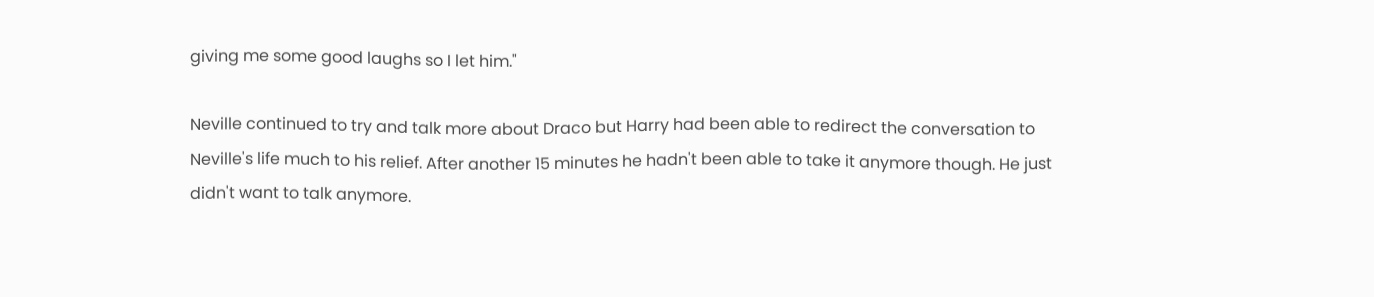giving me some good laughs so I let him."

Neville continued to try and talk more about Draco but Harry had been able to redirect the conversation to Neville's life much to his relief. After another 15 minutes he hadn't been able to take it anymore though. He just didn't want to talk anymore.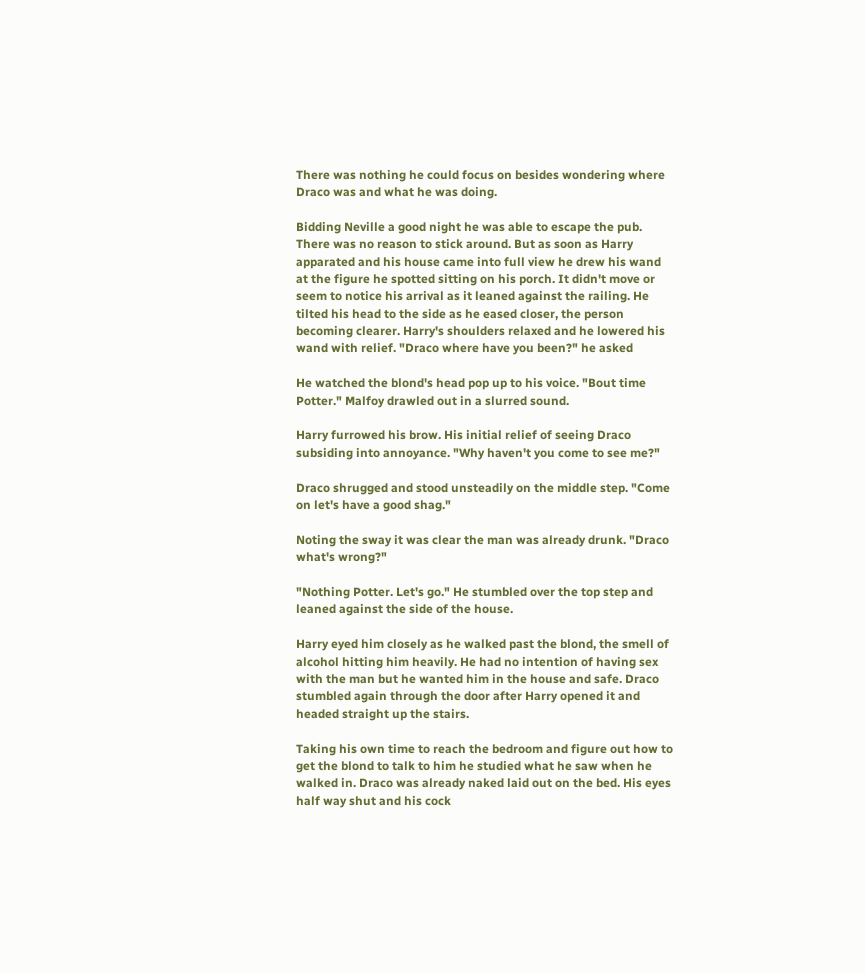There was nothing he could focus on besides wondering where Draco was and what he was doing.

Bidding Neville a good night he was able to escape the pub. There was no reason to stick around. But as soon as Harry apparated and his house came into full view he drew his wand at the figure he spotted sitting on his porch. It didn't move or seem to notice his arrival as it leaned against the railing. He tilted his head to the side as he eased closer, the person becoming clearer. Harry's shoulders relaxed and he lowered his wand with relief. "Draco where have you been?" he asked

He watched the blond's head pop up to his voice. "Bout time Potter." Malfoy drawled out in a slurred sound.

Harry furrowed his brow. His initial relief of seeing Draco subsiding into annoyance. "Why haven't you come to see me?"

Draco shrugged and stood unsteadily on the middle step. "Come on let's have a good shag."

Noting the sway it was clear the man was already drunk. "Draco what's wrong?"

"Nothing Potter. Let's go." He stumbled over the top step and leaned against the side of the house.

Harry eyed him closely as he walked past the blond, the smell of alcohol hitting him heavily. He had no intention of having sex with the man but he wanted him in the house and safe. Draco stumbled again through the door after Harry opened it and headed straight up the stairs.

Taking his own time to reach the bedroom and figure out how to get the blond to talk to him he studied what he saw when he walked in. Draco was already naked laid out on the bed. His eyes half way shut and his cock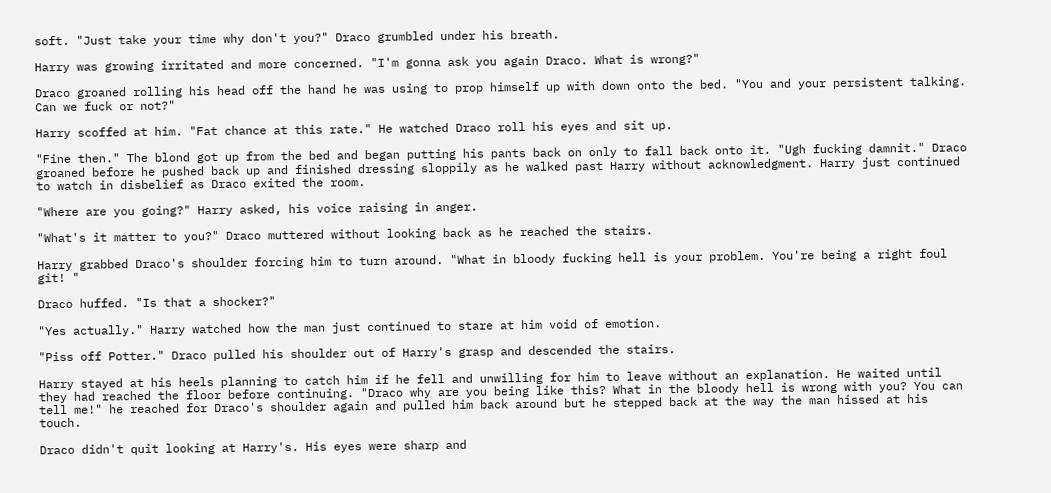soft. "Just take your time why don't you?" Draco grumbled under his breath.

Harry was growing irritated and more concerned. "I'm gonna ask you again Draco. What is wrong?"

Draco groaned rolling his head off the hand he was using to prop himself up with down onto the bed. "You and your persistent talking. Can we fuck or not?"

Harry scoffed at him. "Fat chance at this rate." He watched Draco roll his eyes and sit up.

"Fine then." The blond got up from the bed and began putting his pants back on only to fall back onto it. "Ugh fucking damnit." Draco groaned before he pushed back up and finished dressing sloppily as he walked past Harry without acknowledgment. Harry just continued to watch in disbelief as Draco exited the room.

"Where are you going?" Harry asked, his voice raising in anger.

"What's it matter to you?" Draco muttered without looking back as he reached the stairs.

Harry grabbed Draco's shoulder forcing him to turn around. "What in bloody fucking hell is your problem. You're being a right foul git! "

Draco huffed. "Is that a shocker?"

"Yes actually." Harry watched how the man just continued to stare at him void of emotion.

"Piss off Potter." Draco pulled his shoulder out of Harry's grasp and descended the stairs.

Harry stayed at his heels planning to catch him if he fell and unwilling for him to leave without an explanation. He waited until they had reached the floor before continuing. "Draco why are you being like this? What in the bloody hell is wrong with you? You can tell me!" he reached for Draco's shoulder again and pulled him back around but he stepped back at the way the man hissed at his touch.

Draco didn't quit looking at Harry's. His eyes were sharp and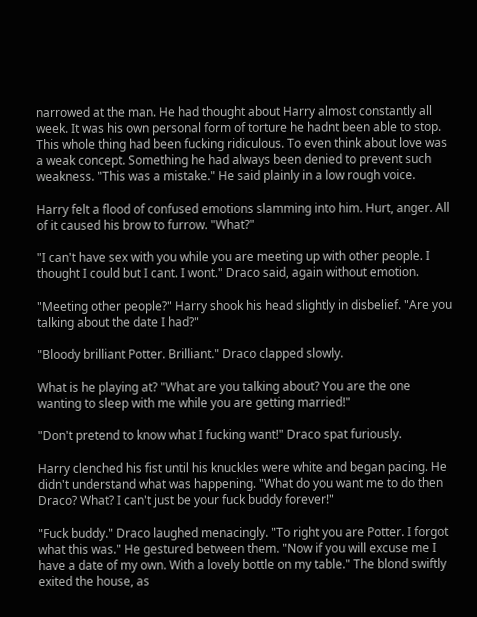narrowed at the man. He had thought about Harry almost constantly all week. It was his own personal form of torture he hadnt been able to stop. This whole thing had been fucking ridiculous. To even think about love was a weak concept. Something he had always been denied to prevent such weakness. "This was a mistake." He said plainly in a low rough voice.

Harry felt a flood of confused emotions slamming into him. Hurt, anger. All of it caused his brow to furrow. "What?"

"I can't have sex with you while you are meeting up with other people. I thought I could but I cant. I wont." Draco said, again without emotion.

"Meeting other people?" Harry shook his head slightly in disbelief. "Are you talking about the date I had?"

"Bloody brilliant Potter. Brilliant." Draco clapped slowly.

What is he playing at? "What are you talking about? You are the one wanting to sleep with me while you are getting married!"

"Don't pretend to know what I fucking want!" Draco spat furiously.

Harry clenched his fist until his knuckles were white and began pacing. He didn't understand what was happening. "What do you want me to do then Draco? What? I can't just be your fuck buddy forever!"

"Fuck buddy." Draco laughed menacingly. "To right you are Potter. I forgot what this was." He gestured between them. "Now if you will excuse me I have a date of my own. With a lovely bottle on my table." The blond swiftly exited the house, as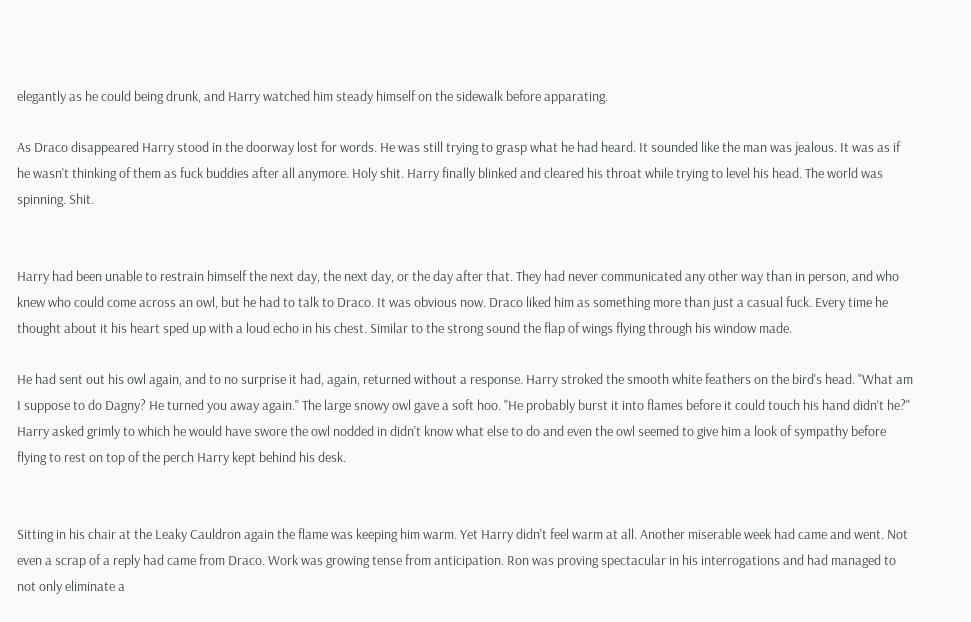elegantly as he could being drunk, and Harry watched him steady himself on the sidewalk before apparating.

As Draco disappeared Harry stood in the doorway lost for words. He was still trying to grasp what he had heard. It sounded like the man was jealous. It was as if he wasn't thinking of them as fuck buddies after all anymore. Holy shit. Harry finally blinked and cleared his throat while trying to level his head. The world was spinning. Shit.


Harry had been unable to restrain himself the next day, the next day, or the day after that. They had never communicated any other way than in person, and who knew who could come across an owl, but he had to talk to Draco. It was obvious now. Draco liked him as something more than just a casual fuck. Every time he thought about it his heart sped up with a loud echo in his chest. Similar to the strong sound the flap of wings flying through his window made.

He had sent out his owl again, and to no surprise it had, again, returned without a response. Harry stroked the smooth white feathers on the bird's head. "What am I suppose to do Dagny? He turned you away again." The large snowy owl gave a soft hoo. "He probably burst it into flames before it could touch his hand didn't he?" Harry asked grimly to which he would have swore the owl nodded in didn't know what else to do and even the owl seemed to give him a look of sympathy before flying to rest on top of the perch Harry kept behind his desk.


Sitting in his chair at the Leaky Cauldron again the flame was keeping him warm. Yet Harry didn't feel warm at all. Another miserable week had came and went. Not even a scrap of a reply had came from Draco. Work was growing tense from anticipation. Ron was proving spectacular in his interrogations and had managed to not only eliminate a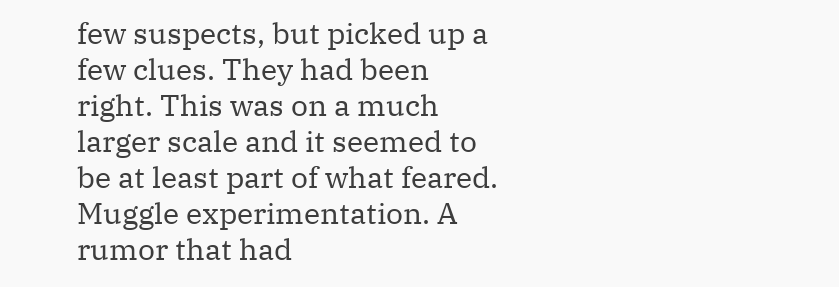few suspects, but picked up a few clues. They had been right. This was on a much larger scale and it seemed to be at least part of what feared. Muggle experimentation. A rumor that had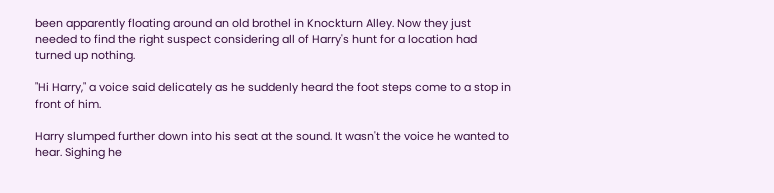been apparently floating around an old brothel in Knockturn Alley. Now they just needed to find the right suspect considering all of Harry's hunt for a location had turned up nothing.

"Hi Harry," a voice said delicately as he suddenly heard the foot steps come to a stop in front of him.

Harry slumped further down into his seat at the sound. It wasn't the voice he wanted to hear. Sighing he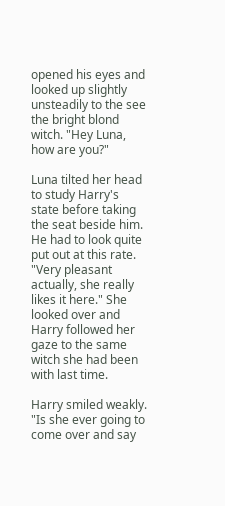opened his eyes and looked up slightly unsteadily to the see the bright blond witch. "Hey Luna, how are you?"

Luna tilted her head to study Harry's state before taking the seat beside him. He had to look quite put out at this rate. "Very pleasant actually, she really likes it here." She looked over and Harry followed her gaze to the same witch she had been with last time.

Harry smiled weakly. "Is she ever going to come over and say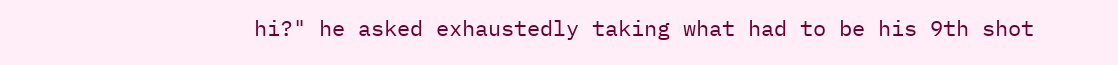hi?" he asked exhaustedly taking what had to be his 9th shot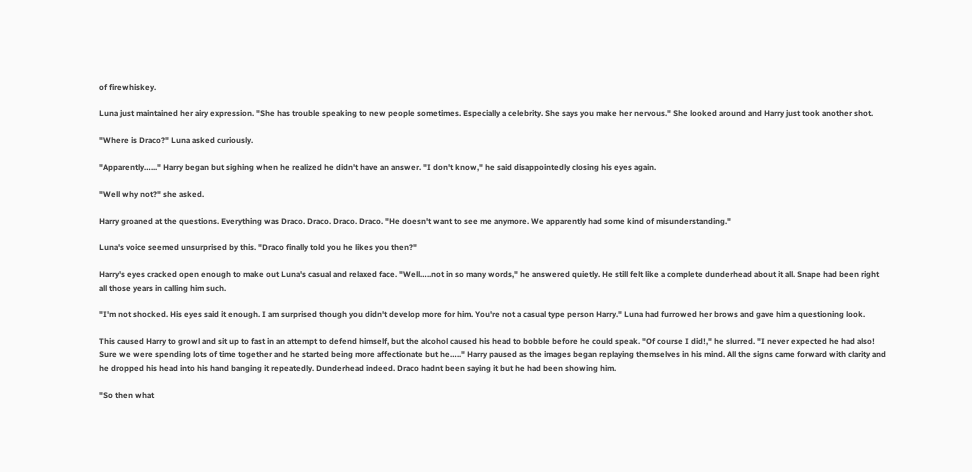of firewhiskey.

Luna just maintained her airy expression. "She has trouble speaking to new people sometimes. Especially a celebrity. She says you make her nervous." She looked around and Harry just took another shot.

"Where is Draco?" Luna asked curiously.

"Apparently…..." Harry began but sighing when he realized he didn't have an answer. "I don't know," he said disappointedly closing his eyes again.

"Well why not?" she asked.

Harry groaned at the questions. Everything was Draco. Draco. Draco. Draco. "He doesn't want to see me anymore. We apparently had some kind of misunderstanding."

Luna's voice seemed unsurprised by this. "Draco finally told you he likes you then?"

Harry's eyes cracked open enough to make out Luna's casual and relaxed face. "Well…..not in so many words," he answered quietly. He still felt like a complete dunderhead about it all. Snape had been right all those years in calling him such.

"I'm not shocked. His eyes said it enough. I am surprised though you didn't develop more for him. You're not a casual type person Harry." Luna had furrowed her brows and gave him a questioning look.

This caused Harry to growl and sit up to fast in an attempt to defend himself, but the alcohol caused his head to bobble before he could speak. "Of course I did!," he slurred. "I never expected he had also! Sure we were spending lots of time together and he started being more affectionate but he….." Harry paused as the images began replaying themselves in his mind. All the signs came forward with clarity and he dropped his head into his hand banging it repeatedly. Dunderhead indeed. Draco hadnt been saying it but he had been showing him.

"So then what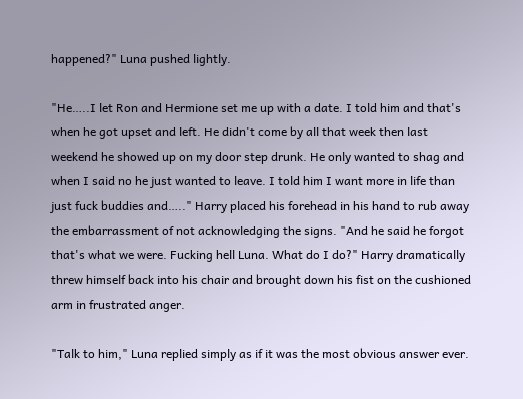happened?" Luna pushed lightly.

"He…..I let Ron and Hermione set me up with a date. I told him and that's when he got upset and left. He didn't come by all that week then last weekend he showed up on my door step drunk. He only wanted to shag and when I said no he just wanted to leave. I told him I want more in life than just fuck buddies and….." Harry placed his forehead in his hand to rub away the embarrassment of not acknowledging the signs. "And he said he forgot that's what we were. Fucking hell Luna. What do I do?" Harry dramatically threw himself back into his chair and brought down his fist on the cushioned arm in frustrated anger.

"Talk to him," Luna replied simply as if it was the most obvious answer ever.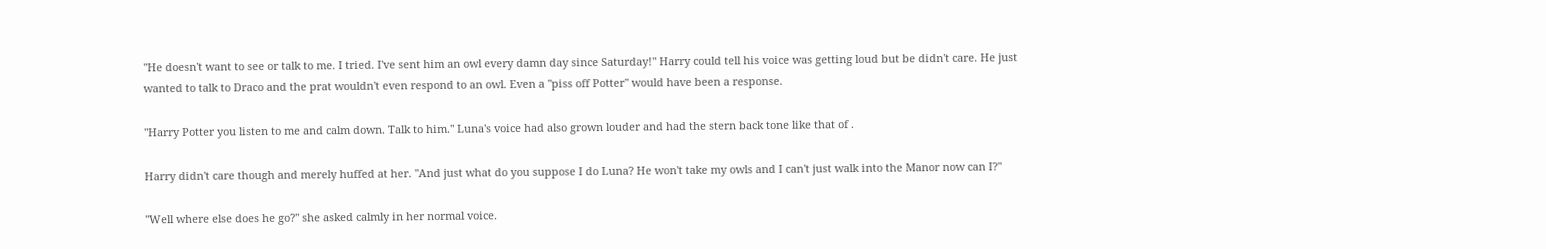"He doesn't want to see or talk to me. I tried. I've sent him an owl every damn day since Saturday!" Harry could tell his voice was getting loud but be didn't care. He just wanted to talk to Draco and the prat wouldn't even respond to an owl. Even a "piss off Potter" would have been a response.

"Harry Potter you listen to me and calm down. Talk to him." Luna's voice had also grown louder and had the stern back tone like that of .

Harry didn't care though and merely huffed at her. "And just what do you suppose I do Luna? He won't take my owls and I can't just walk into the Manor now can I?"

"Well where else does he go?" she asked calmly in her normal voice.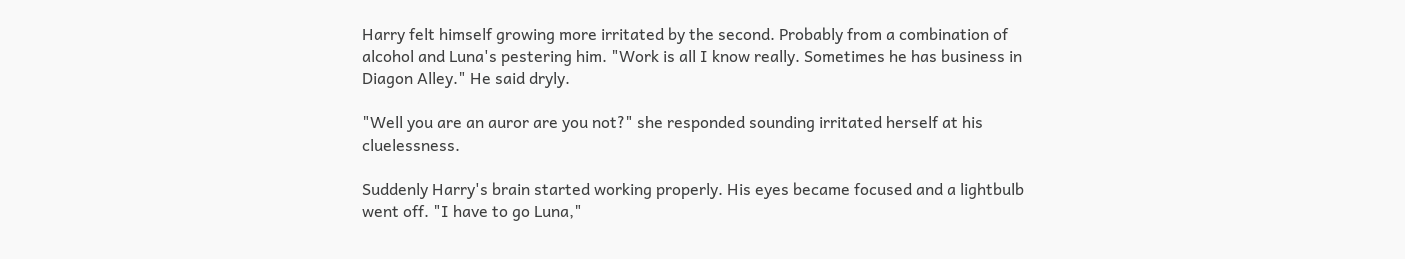Harry felt himself growing more irritated by the second. Probably from a combination of alcohol and Luna's pestering him. "Work is all I know really. Sometimes he has business in Diagon Alley." He said dryly.

"Well you are an auror are you not?" she responded sounding irritated herself at his cluelessness.

Suddenly Harry's brain started working properly. His eyes became focused and a lightbulb went off. "I have to go Luna,"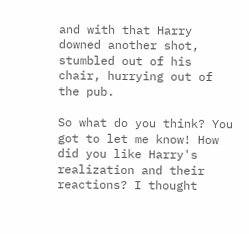and with that Harry downed another shot, stumbled out of his chair, hurrying out of the pub.

So what do you think? You got to let me know! How did you like Harry's realization and their reactions? I thought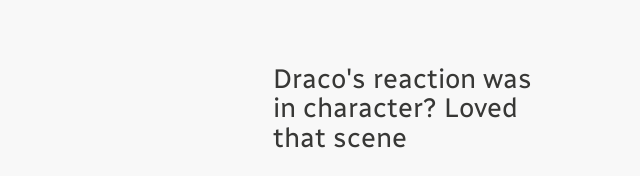Draco's reaction was in character? Loved that scene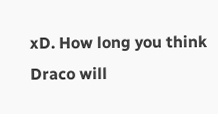xD. How long you think Draco will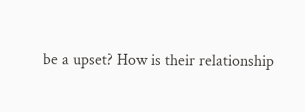be a upset? How is their relationship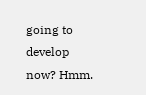going to develop now? Hmm.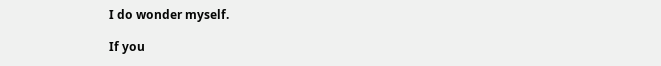I do wonder myself.

If you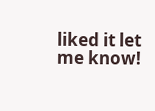liked it let me know!